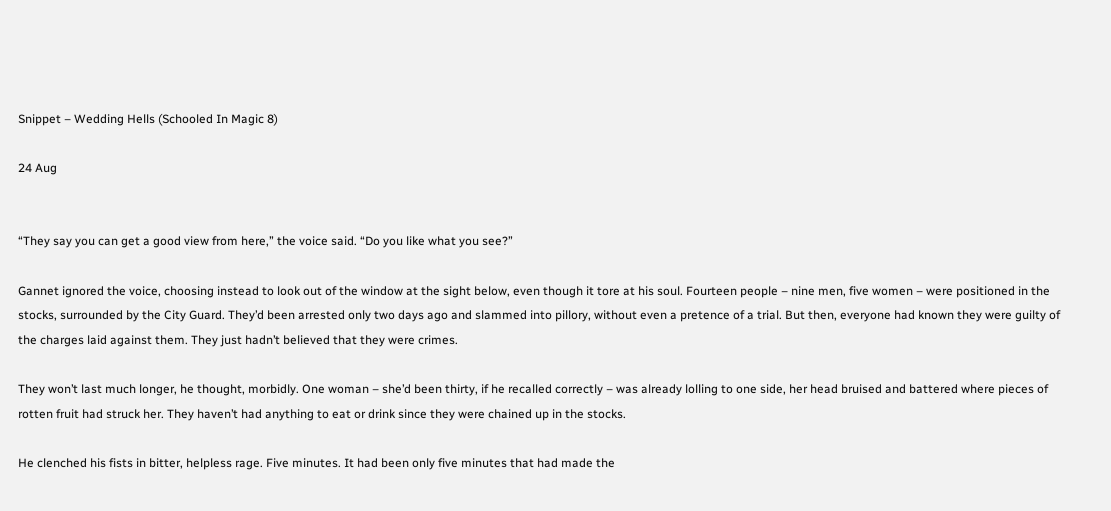Snippet – Wedding Hells (Schooled In Magic 8)

24 Aug


“They say you can get a good view from here,” the voice said. “Do you like what you see?”

Gannet ignored the voice, choosing instead to look out of the window at the sight below, even though it tore at his soul. Fourteen people – nine men, five women – were positioned in the stocks, surrounded by the City Guard. They’d been arrested only two days ago and slammed into pillory, without even a pretence of a trial. But then, everyone had known they were guilty of the charges laid against them. They just hadn’t believed that they were crimes.

They won’t last much longer, he thought, morbidly. One woman – she’d been thirty, if he recalled correctly – was already lolling to one side, her head bruised and battered where pieces of rotten fruit had struck her. They haven’t had anything to eat or drink since they were chained up in the stocks.

He clenched his fists in bitter, helpless rage. Five minutes. It had been only five minutes that had made the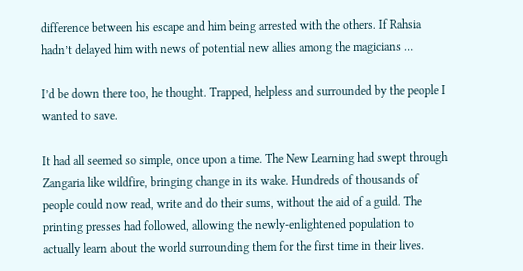difference between his escape and him being arrested with the others. If Rahsia hadn’t delayed him with news of potential new allies among the magicians …

I’d be down there too, he thought. Trapped, helpless and surrounded by the people I wanted to save.

It had all seemed so simple, once upon a time. The New Learning had swept through Zangaria like wildfire, bringing change in its wake. Hundreds of thousands of people could now read, write and do their sums, without the aid of a guild. The printing presses had followed, allowing the newly-enlightened population to actually learn about the world surrounding them for the first time in their lives.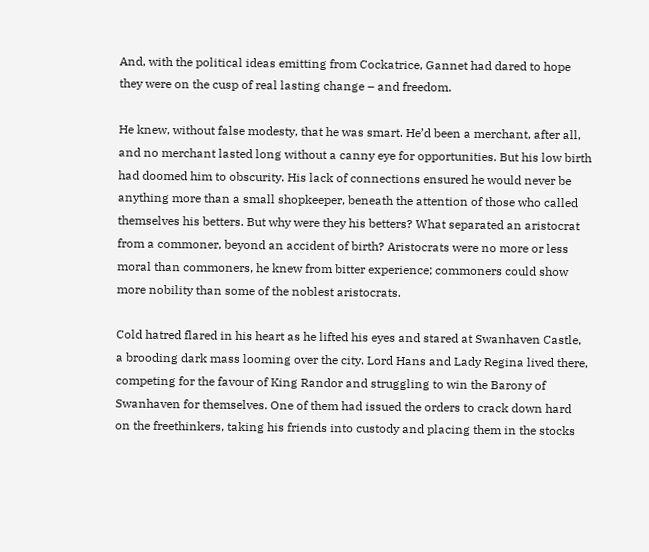And, with the political ideas emitting from Cockatrice, Gannet had dared to hope they were on the cusp of real lasting change – and freedom.

He knew, without false modesty, that he was smart. He’d been a merchant, after all, and no merchant lasted long without a canny eye for opportunities. But his low birth had doomed him to obscurity. His lack of connections ensured he would never be anything more than a small shopkeeper, beneath the attention of those who called themselves his betters. But why were they his betters? What separated an aristocrat from a commoner, beyond an accident of birth? Aristocrats were no more or less moral than commoners, he knew from bitter experience; commoners could show more nobility than some of the noblest aristocrats.

Cold hatred flared in his heart as he lifted his eyes and stared at Swanhaven Castle, a brooding dark mass looming over the city. Lord Hans and Lady Regina lived there, competing for the favour of King Randor and struggling to win the Barony of Swanhaven for themselves. One of them had issued the orders to crack down hard on the freethinkers, taking his friends into custody and placing them in the stocks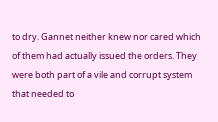to dry. Gannet neither knew nor cared which of them had actually issued the orders. They were both part of a vile and corrupt system that needed to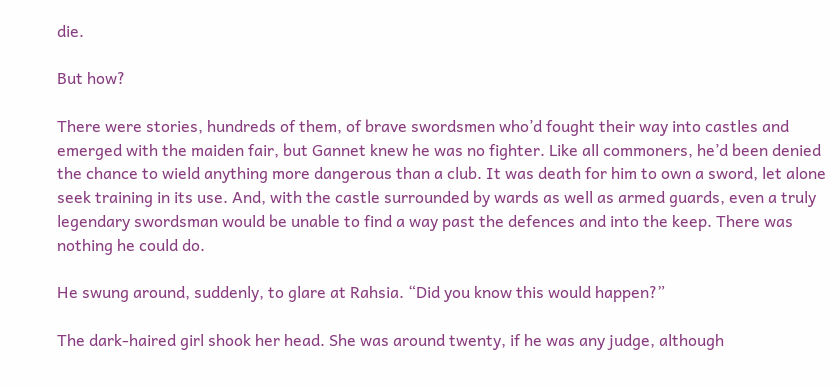die.

But how?

There were stories, hundreds of them, of brave swordsmen who’d fought their way into castles and emerged with the maiden fair, but Gannet knew he was no fighter. Like all commoners, he’d been denied the chance to wield anything more dangerous than a club. It was death for him to own a sword, let alone seek training in its use. And, with the castle surrounded by wards as well as armed guards, even a truly legendary swordsman would be unable to find a way past the defences and into the keep. There was nothing he could do.

He swung around, suddenly, to glare at Rahsia. “Did you know this would happen?”

The dark-haired girl shook her head. She was around twenty, if he was any judge, although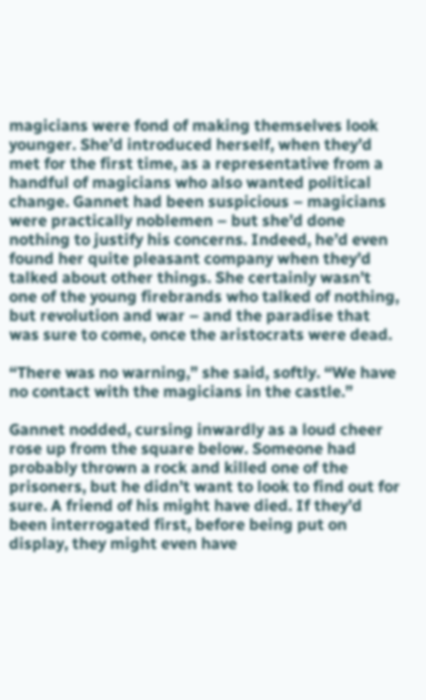magicians were fond of making themselves look younger. She’d introduced herself, when they’d met for the first time, as a representative from a handful of magicians who also wanted political change. Gannet had been suspicious – magicians were practically noblemen – but she’d done nothing to justify his concerns. Indeed, he’d even found her quite pleasant company when they’d talked about other things. She certainly wasn’t one of the young firebrands who talked of nothing, but revolution and war – and the paradise that was sure to come, once the aristocrats were dead.

“There was no warning,” she said, softly. “We have no contact with the magicians in the castle.”

Gannet nodded, cursing inwardly as a loud cheer rose up from the square below. Someone had probably thrown a rock and killed one of the prisoners, but he didn’t want to look to find out for sure. A friend of his might have died. If they’d been interrogated first, before being put on display, they might even have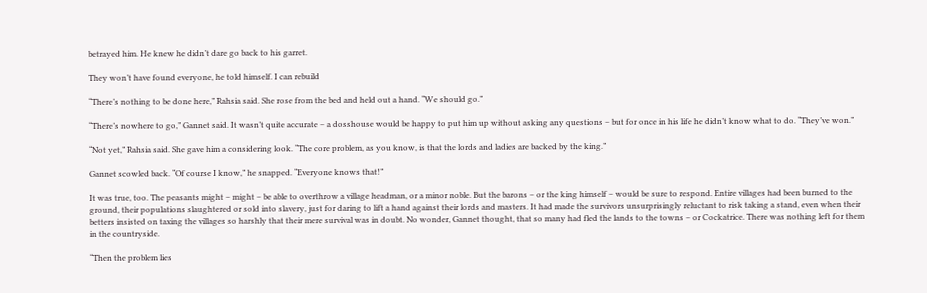betrayed him. He knew he didn’t dare go back to his garret.

They won’t have found everyone, he told himself. I can rebuild

“There’s nothing to be done here,” Rahsia said. She rose from the bed and held out a hand. “We should go.”

“There’s nowhere to go,” Gannet said. It wasn’t quite accurate – a dosshouse would be happy to put him up without asking any questions – but for once in his life he didn’t know what to do. “They’ve won.”

“Not yet,” Rahsia said. She gave him a considering look. “The core problem, as you know, is that the lords and ladies are backed by the king.”

Gannet scowled back. “Of course I know,” he snapped. “Everyone knows that!”

It was true, too. The peasants might – might – be able to overthrow a village headman, or a minor noble. But the barons – or the king himself – would be sure to respond. Entire villages had been burned to the ground, their populations slaughtered or sold into slavery, just for daring to lift a hand against their lords and masters. It had made the survivors unsurprisingly reluctant to risk taking a stand, even when their betters insisted on taxing the villages so harshly that their mere survival was in doubt. No wonder, Gannet thought, that so many had fled the lands to the towns – or Cockatrice. There was nothing left for them in the countryside.

“Then the problem lies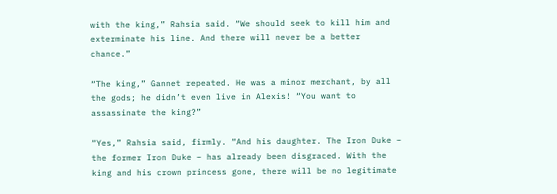with the king,” Rahsia said. “We should seek to kill him and exterminate his line. And there will never be a better chance.”

“The king,” Gannet repeated. He was a minor merchant, by all the gods; he didn’t even live in Alexis! “You want to assassinate the king?”

“Yes,” Rahsia said, firmly. “And his daughter. The Iron Duke – the former Iron Duke – has already been disgraced. With the king and his crown princess gone, there will be no legitimate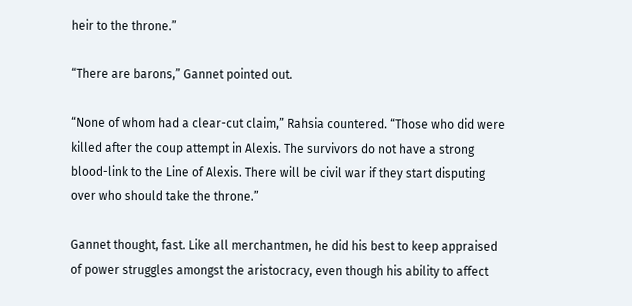heir to the throne.”

“There are barons,” Gannet pointed out.

“None of whom had a clear-cut claim,” Rahsia countered. “Those who did were killed after the coup attempt in Alexis. The survivors do not have a strong blood-link to the Line of Alexis. There will be civil war if they start disputing over who should take the throne.”

Gannet thought, fast. Like all merchantmen, he did his best to keep appraised of power struggles amongst the aristocracy, even though his ability to affect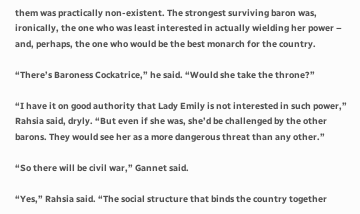them was practically non-existent. The strongest surviving baron was, ironically, the one who was least interested in actually wielding her power – and, perhaps, the one who would be the best monarch for the country.

“There’s Baroness Cockatrice,” he said. “Would she take the throne?”

“I have it on good authority that Lady Emily is not interested in such power,” Rahsia said, dryly. “But even if she was, she’d be challenged by the other barons. They would see her as a more dangerous threat than any other.”

“So there will be civil war,” Gannet said.

“Yes,” Rahsia said. “The social structure that binds the country together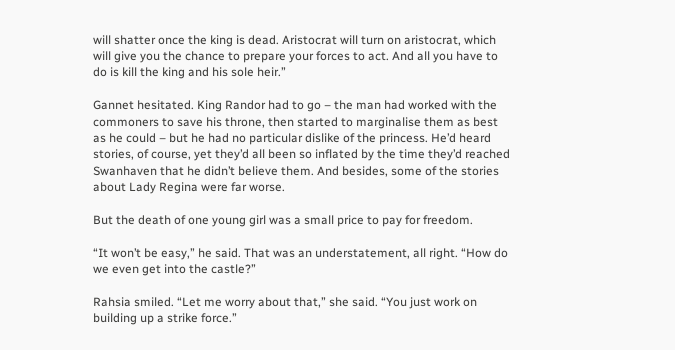will shatter once the king is dead. Aristocrat will turn on aristocrat, which will give you the chance to prepare your forces to act. And all you have to do is kill the king and his sole heir.”

Gannet hesitated. King Randor had to go – the man had worked with the commoners to save his throne, then started to marginalise them as best as he could – but he had no particular dislike of the princess. He’d heard stories, of course, yet they’d all been so inflated by the time they’d reached Swanhaven that he didn’t believe them. And besides, some of the stories about Lady Regina were far worse.

But the death of one young girl was a small price to pay for freedom.

“It won’t be easy,” he said. That was an understatement, all right. “How do we even get into the castle?”

Rahsia smiled. “Let me worry about that,” she said. “You just work on building up a strike force.”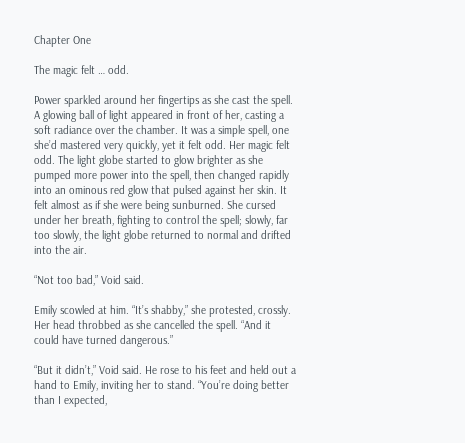Chapter One

The magic felt … odd.

Power sparkled around her fingertips as she cast the spell. A glowing ball of light appeared in front of her, casting a soft radiance over the chamber. It was a simple spell, one she’d mastered very quickly, yet it felt odd. Her magic felt odd. The light globe started to glow brighter as she pumped more power into the spell, then changed rapidly into an ominous red glow that pulsed against her skin. It felt almost as if she were being sunburned. She cursed under her breath, fighting to control the spell; slowly, far too slowly, the light globe returned to normal and drifted into the air.

“Not too bad,” Void said.

Emily scowled at him. “It’s shabby,” she protested, crossly. Her head throbbed as she cancelled the spell. “And it could have turned dangerous.”

“But it didn’t,” Void said. He rose to his feet and held out a hand to Emily, inviting her to stand. “You’re doing better than I expected,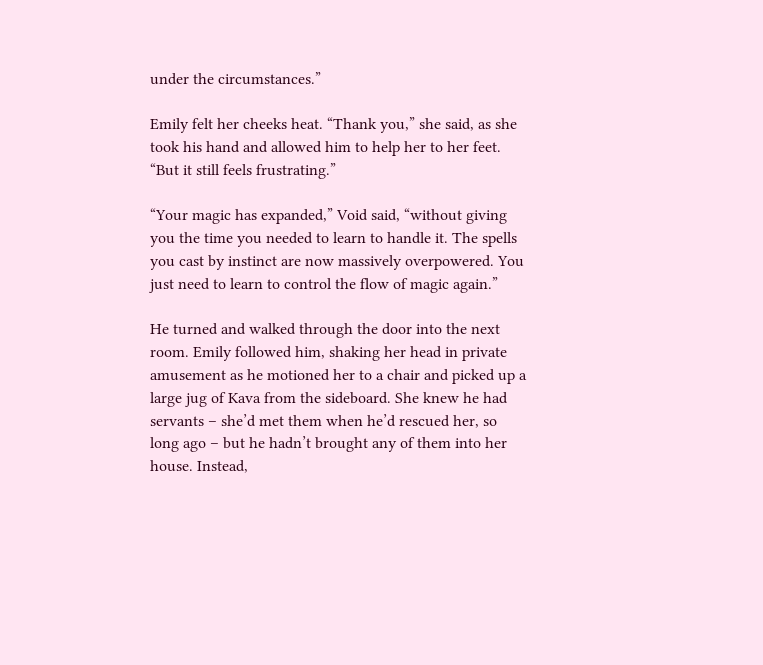under the circumstances.”

Emily felt her cheeks heat. “Thank you,” she said, as she took his hand and allowed him to help her to her feet. “But it still feels frustrating.”

“Your magic has expanded,” Void said, “without giving you the time you needed to learn to handle it. The spells you cast by instinct are now massively overpowered. You just need to learn to control the flow of magic again.”

He turned and walked through the door into the next room. Emily followed him, shaking her head in private amusement as he motioned her to a chair and picked up a large jug of Kava from the sideboard. She knew he had servants – she’d met them when he’d rescued her, so long ago – but he hadn’t brought any of them into her house. Instead,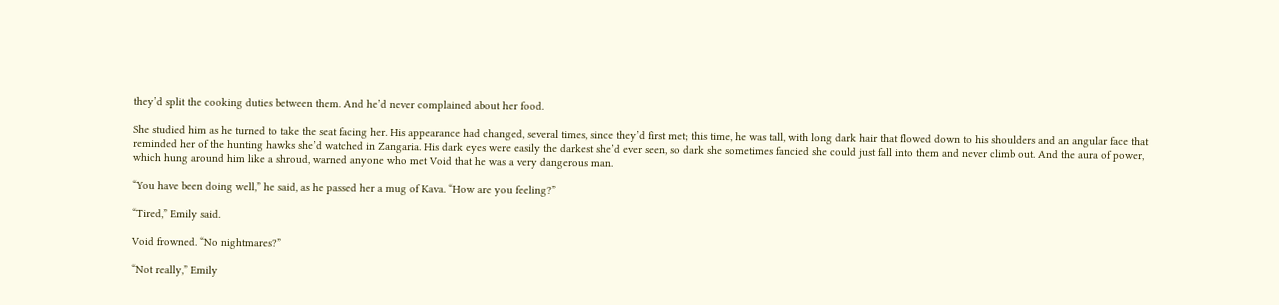they’d split the cooking duties between them. And he’d never complained about her food.

She studied him as he turned to take the seat facing her. His appearance had changed, several times, since they’d first met; this time, he was tall, with long dark hair that flowed down to his shoulders and an angular face that reminded her of the hunting hawks she’d watched in Zangaria. His dark eyes were easily the darkest she’d ever seen, so dark she sometimes fancied she could just fall into them and never climb out. And the aura of power, which hung around him like a shroud, warned anyone who met Void that he was a very dangerous man.

“You have been doing well,” he said, as he passed her a mug of Kava. “How are you feeling?”

“Tired,” Emily said.

Void frowned. “No nightmares?”

“Not really,” Emily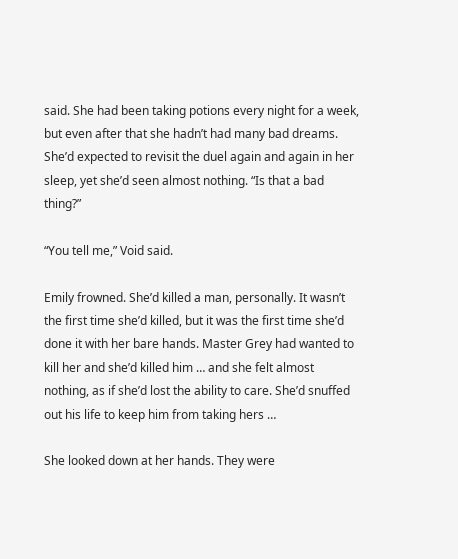said. She had been taking potions every night for a week, but even after that she hadn’t had many bad dreams. She’d expected to revisit the duel again and again in her sleep, yet she’d seen almost nothing. “Is that a bad thing?”

“You tell me,” Void said.

Emily frowned. She’d killed a man, personally. It wasn’t the first time she’d killed, but it was the first time she’d done it with her bare hands. Master Grey had wanted to kill her and she’d killed him … and she felt almost nothing, as if she’d lost the ability to care. She’d snuffed out his life to keep him from taking hers …

She looked down at her hands. They were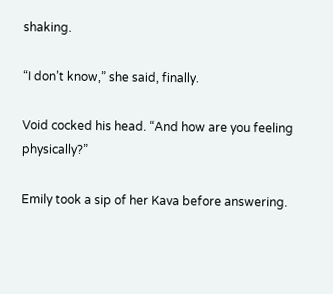shaking.

“I don’t know,” she said, finally.

Void cocked his head. “And how are you feeling physically?”

Emily took a sip of her Kava before answering.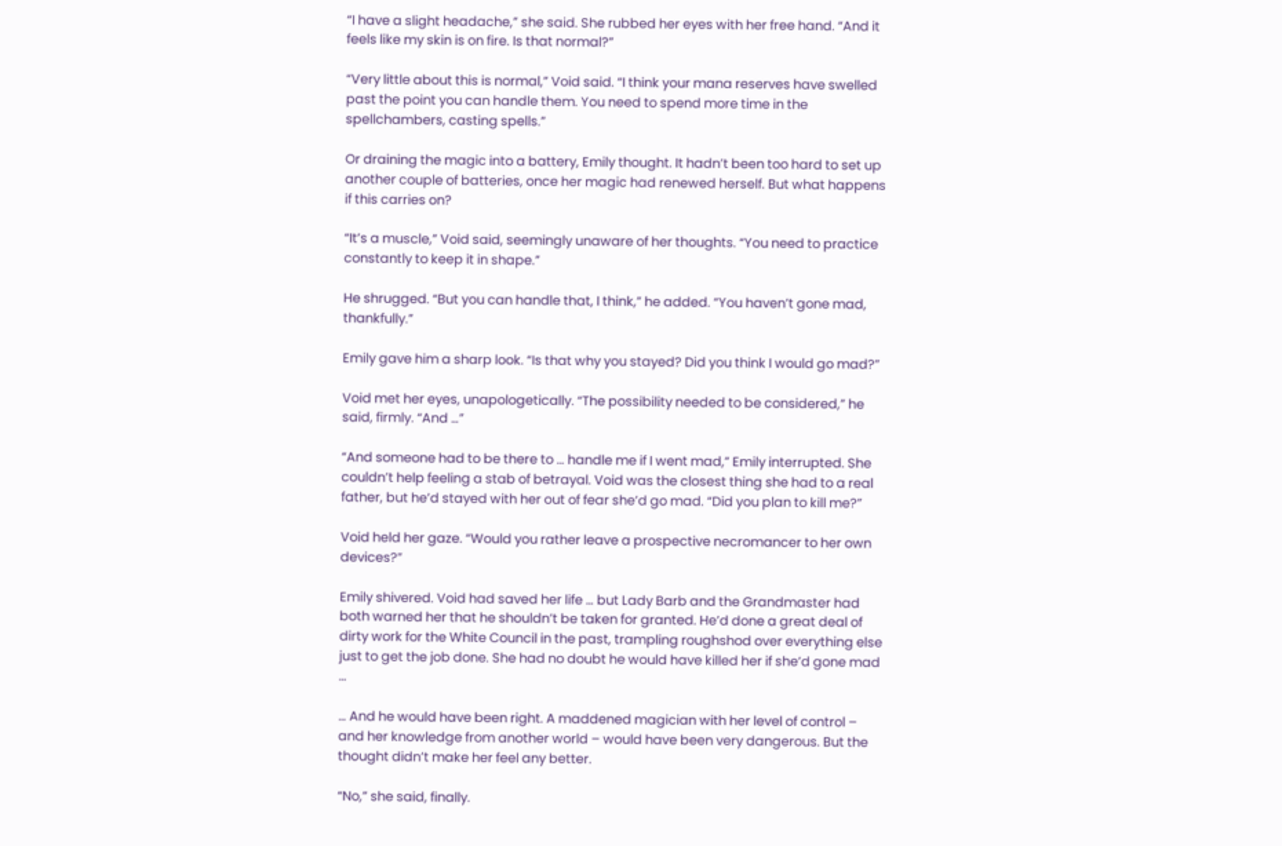“I have a slight headache,” she said. She rubbed her eyes with her free hand. “And it feels like my skin is on fire. Is that normal?”

“Very little about this is normal,” Void said. “I think your mana reserves have swelled past the point you can handle them. You need to spend more time in the spellchambers, casting spells.”

Or draining the magic into a battery, Emily thought. It hadn’t been too hard to set up another couple of batteries, once her magic had renewed herself. But what happens if this carries on?

“It’s a muscle,” Void said, seemingly unaware of her thoughts. “You need to practice constantly to keep it in shape.”

He shrugged. “But you can handle that, I think,” he added. “You haven’t gone mad, thankfully.”

Emily gave him a sharp look. “Is that why you stayed? Did you think I would go mad?”

Void met her eyes, unapologetically. “The possibility needed to be considered,” he said, firmly. “And …”

“And someone had to be there to … handle me if I went mad,” Emily interrupted. She couldn’t help feeling a stab of betrayal. Void was the closest thing she had to a real father, but he’d stayed with her out of fear she’d go mad. “Did you plan to kill me?”

Void held her gaze. “Would you rather leave a prospective necromancer to her own devices?”

Emily shivered. Void had saved her life … but Lady Barb and the Grandmaster had both warned her that he shouldn’t be taken for granted. He’d done a great deal of dirty work for the White Council in the past, trampling roughshod over everything else just to get the job done. She had no doubt he would have killed her if she’d gone mad …

… And he would have been right. A maddened magician with her level of control – and her knowledge from another world – would have been very dangerous. But the thought didn’t make her feel any better.

“No,” she said, finally.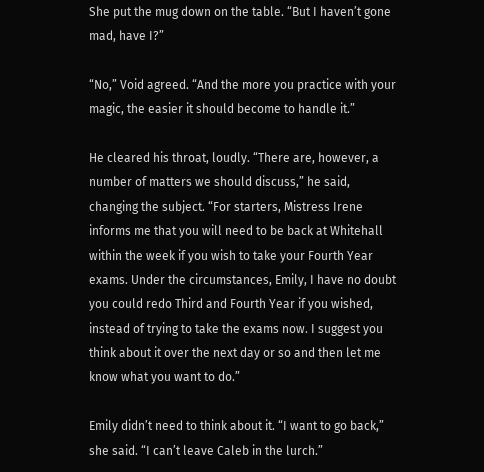She put the mug down on the table. “But I haven’t gone mad, have I?”

“No,” Void agreed. “And the more you practice with your magic, the easier it should become to handle it.”

He cleared his throat, loudly. “There are, however, a number of matters we should discuss,” he said, changing the subject. “For starters, Mistress Irene informs me that you will need to be back at Whitehall within the week if you wish to take your Fourth Year exams. Under the circumstances, Emily, I have no doubt you could redo Third and Fourth Year if you wished, instead of trying to take the exams now. I suggest you think about it over the next day or so and then let me know what you want to do.”

Emily didn’t need to think about it. “I want to go back,” she said. “I can’t leave Caleb in the lurch.”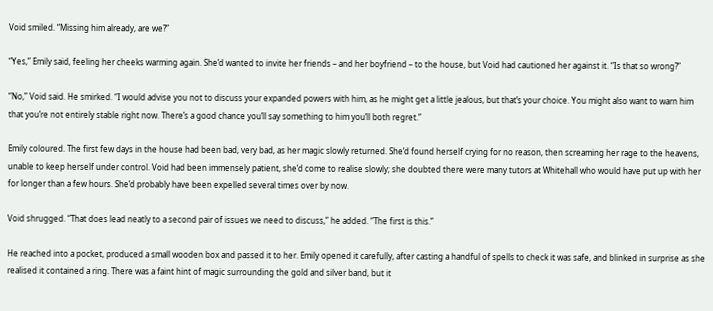Void smiled. “Missing him already, are we?”

“Yes,” Emily said, feeling her cheeks warming again. She’d wanted to invite her friends – and her boyfriend – to the house, but Void had cautioned her against it. “Is that so wrong?”

“No,” Void said. He smirked. “I would advise you not to discuss your expanded powers with him, as he might get a little jealous, but that’s your choice. You might also want to warn him that you’re not entirely stable right now. There’s a good chance you’ll say something to him you’ll both regret.”

Emily coloured. The first few days in the house had been bad, very bad, as her magic slowly returned. She’d found herself crying for no reason, then screaming her rage to the heavens, unable to keep herself under control. Void had been immensely patient, she’d come to realise slowly; she doubted there were many tutors at Whitehall who would have put up with her for longer than a few hours. She’d probably have been expelled several times over by now.

Void shrugged. “That does lead neatly to a second pair of issues we need to discuss,” he added. “The first is this.”

He reached into a pocket, produced a small wooden box and passed it to her. Emily opened it carefully, after casting a handful of spells to check it was safe, and blinked in surprise as she realised it contained a ring. There was a faint hint of magic surrounding the gold and silver band, but it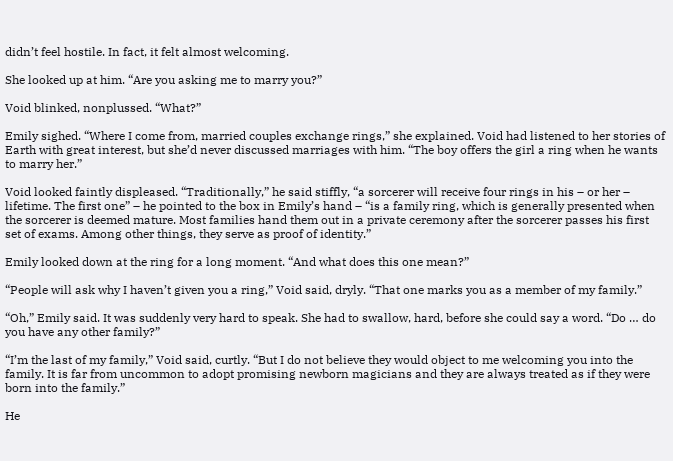didn’t feel hostile. In fact, it felt almost welcoming.

She looked up at him. “Are you asking me to marry you?”

Void blinked, nonplussed. “What?”

Emily sighed. “Where I come from, married couples exchange rings,” she explained. Void had listened to her stories of Earth with great interest, but she’d never discussed marriages with him. “The boy offers the girl a ring when he wants to marry her.”

Void looked faintly displeased. “Traditionally,” he said stiffly, “a sorcerer will receive four rings in his – or her – lifetime. The first one” – he pointed to the box in Emily’s hand – “is a family ring, which is generally presented when the sorcerer is deemed mature. Most families hand them out in a private ceremony after the sorcerer passes his first set of exams. Among other things, they serve as proof of identity.”

Emily looked down at the ring for a long moment. “And what does this one mean?”

“People will ask why I haven’t given you a ring,” Void said, dryly. “That one marks you as a member of my family.”

“Oh,” Emily said. It was suddenly very hard to speak. She had to swallow, hard, before she could say a word. “Do … do you have any other family?”

“I’m the last of my family,” Void said, curtly. “But I do not believe they would object to me welcoming you into the family. It is far from uncommon to adopt promising newborn magicians and they are always treated as if they were born into the family.”

He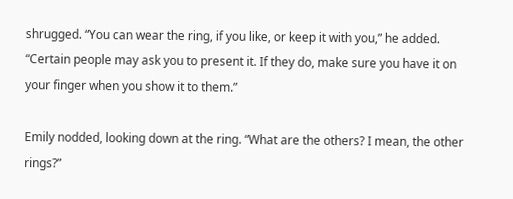shrugged. “You can wear the ring, if you like, or keep it with you,” he added. “Certain people may ask you to present it. If they do, make sure you have it on your finger when you show it to them.”

Emily nodded, looking down at the ring. “What are the others? I mean, the other rings?”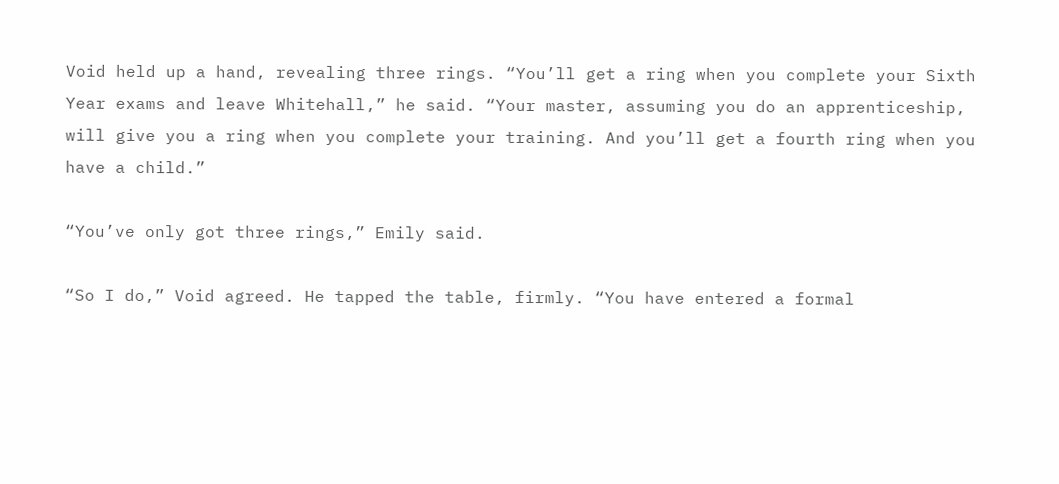Void held up a hand, revealing three rings. “You’ll get a ring when you complete your Sixth Year exams and leave Whitehall,” he said. “Your master, assuming you do an apprenticeship, will give you a ring when you complete your training. And you’ll get a fourth ring when you have a child.”

“You’ve only got three rings,” Emily said.

“So I do,” Void agreed. He tapped the table, firmly. “You have entered a formal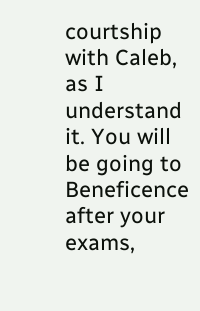courtship with Caleb, as I understand it. You will be going to Beneficence after your exams,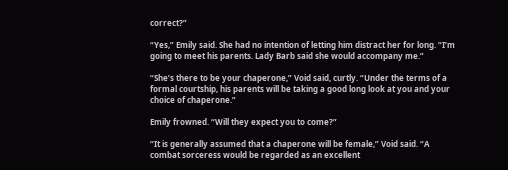correct?”

“Yes,” Emily said. She had no intention of letting him distract her for long. “I’m going to meet his parents. Lady Barb said she would accompany me.”

“She’s there to be your chaperone,” Void said, curtly. “Under the terms of a formal courtship, his parents will be taking a good long look at you and your choice of chaperone.”

Emily frowned. “Will they expect you to come?”

“It is generally assumed that a chaperone will be female,” Void said. “A combat sorceress would be regarded as an excellent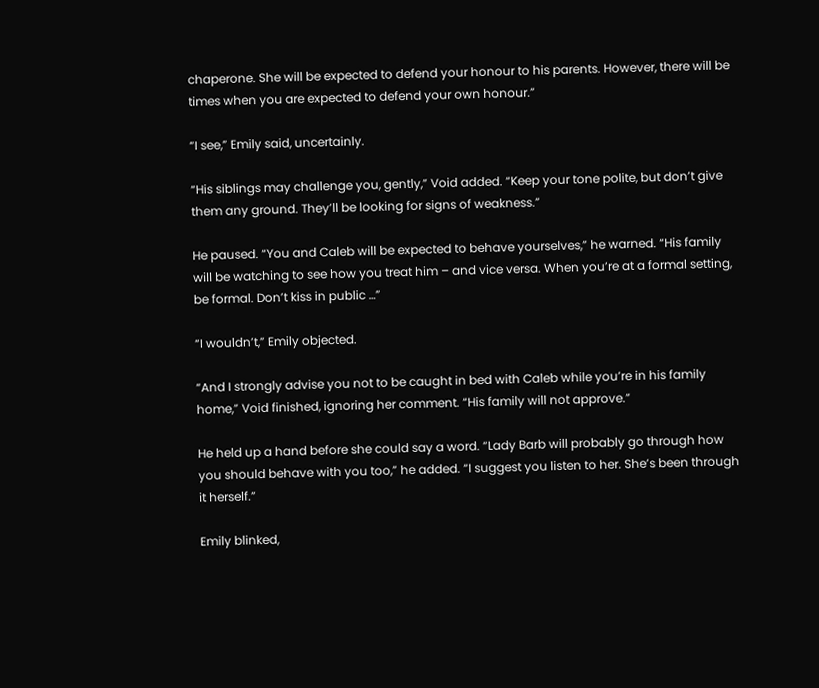chaperone. She will be expected to defend your honour to his parents. However, there will be times when you are expected to defend your own honour.”

“I see,” Emily said, uncertainly.

“His siblings may challenge you, gently,” Void added. “Keep your tone polite, but don’t give them any ground. They’ll be looking for signs of weakness.”

He paused. “You and Caleb will be expected to behave yourselves,” he warned. “His family will be watching to see how you treat him – and vice versa. When you’re at a formal setting, be formal. Don’t kiss in public …”

“I wouldn’t,” Emily objected.

“And I strongly advise you not to be caught in bed with Caleb while you’re in his family home,” Void finished, ignoring her comment. “His family will not approve.”

He held up a hand before she could say a word. “Lady Barb will probably go through how you should behave with you too,” he added. “I suggest you listen to her. She’s been through it herself.”

Emily blinked,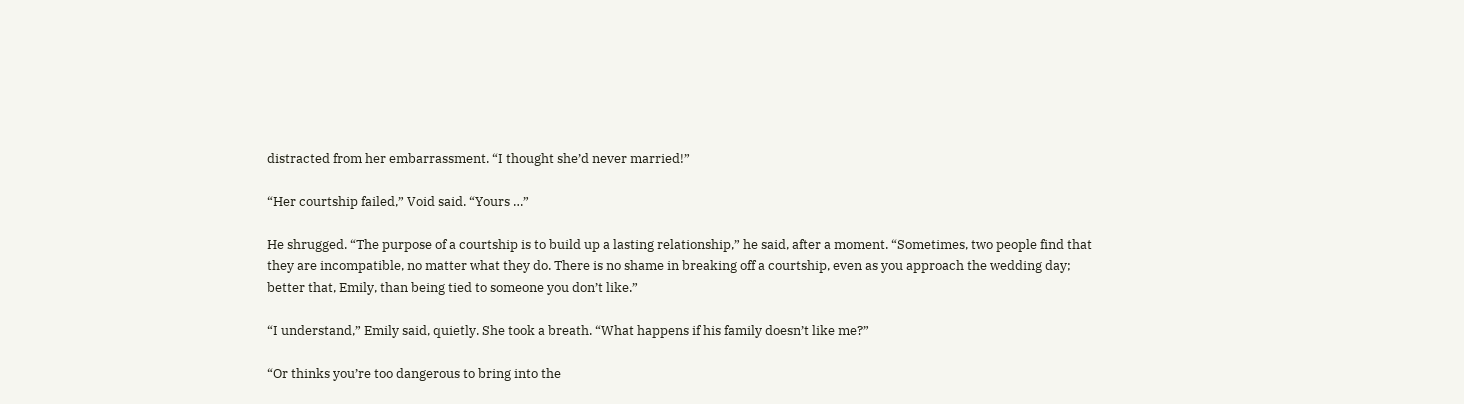distracted from her embarrassment. “I thought she’d never married!”

“Her courtship failed,” Void said. “Yours …”

He shrugged. “The purpose of a courtship is to build up a lasting relationship,” he said, after a moment. “Sometimes, two people find that they are incompatible, no matter what they do. There is no shame in breaking off a courtship, even as you approach the wedding day; better that, Emily, than being tied to someone you don’t like.”

“I understand,” Emily said, quietly. She took a breath. “What happens if his family doesn’t like me?”

“Or thinks you’re too dangerous to bring into the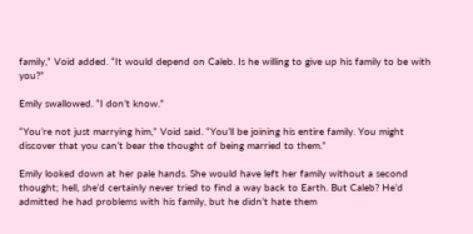family,” Void added. “It would depend on Caleb. Is he willing to give up his family to be with you?”

Emily swallowed. “I don’t know.”

“You’re not just marrying him,” Void said. “You’ll be joining his entire family. You might discover that you can’t bear the thought of being married to them.”

Emily looked down at her pale hands. She would have left her family without a second thought; hell, she’d certainly never tried to find a way back to Earth. But Caleb? He’d admitted he had problems with his family, but he didn’t hate them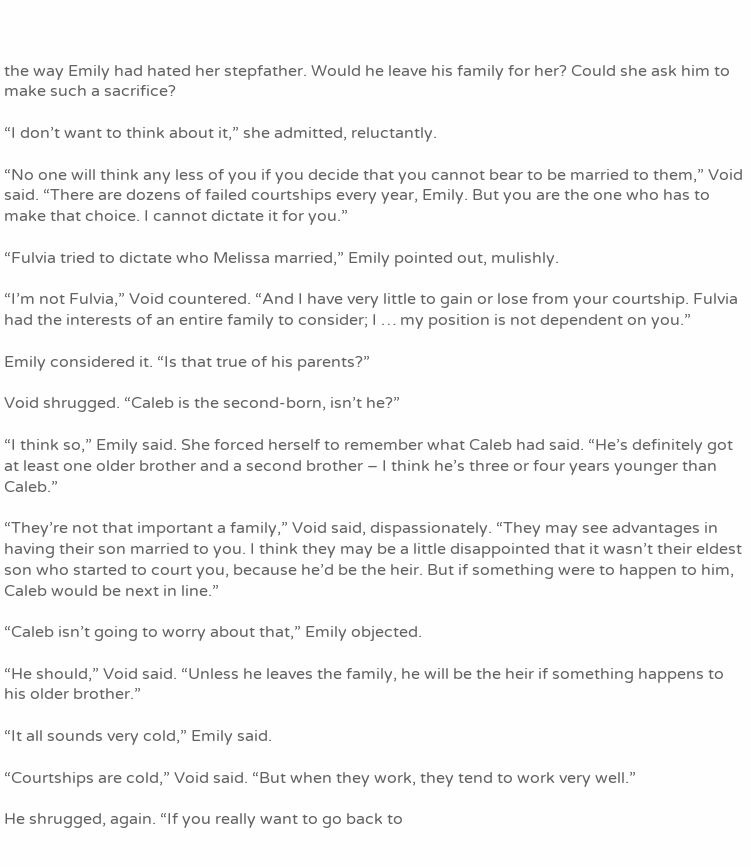the way Emily had hated her stepfather. Would he leave his family for her? Could she ask him to make such a sacrifice?

“I don’t want to think about it,” she admitted, reluctantly.

“No one will think any less of you if you decide that you cannot bear to be married to them,” Void said. “There are dozens of failed courtships every year, Emily. But you are the one who has to make that choice. I cannot dictate it for you.”

“Fulvia tried to dictate who Melissa married,” Emily pointed out, mulishly.

“I’m not Fulvia,” Void countered. “And I have very little to gain or lose from your courtship. Fulvia had the interests of an entire family to consider; I … my position is not dependent on you.”

Emily considered it. “Is that true of his parents?”

Void shrugged. “Caleb is the second-born, isn’t he?”

“I think so,” Emily said. She forced herself to remember what Caleb had said. “He’s definitely got at least one older brother and a second brother – I think he’s three or four years younger than Caleb.”

“They’re not that important a family,” Void said, dispassionately. “They may see advantages in having their son married to you. I think they may be a little disappointed that it wasn’t their eldest son who started to court you, because he’d be the heir. But if something were to happen to him, Caleb would be next in line.”

“Caleb isn’t going to worry about that,” Emily objected.

“He should,” Void said. “Unless he leaves the family, he will be the heir if something happens to his older brother.”

“It all sounds very cold,” Emily said.

“Courtships are cold,” Void said. “But when they work, they tend to work very well.”

He shrugged, again. “If you really want to go back to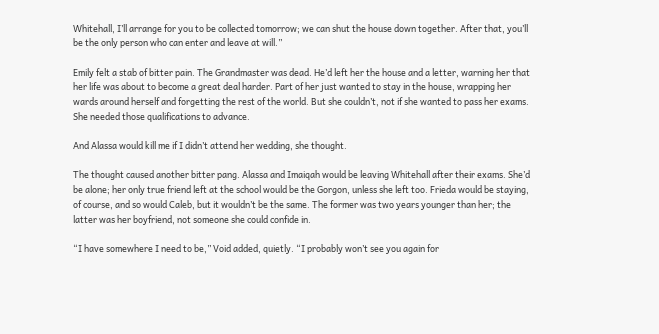Whitehall, I’ll arrange for you to be collected tomorrow; we can shut the house down together. After that, you’ll be the only person who can enter and leave at will.”

Emily felt a stab of bitter pain. The Grandmaster was dead. He’d left her the house and a letter, warning her that her life was about to become a great deal harder. Part of her just wanted to stay in the house, wrapping her wards around herself and forgetting the rest of the world. But she couldn’t, not if she wanted to pass her exams. She needed those qualifications to advance.

And Alassa would kill me if I didn’t attend her wedding, she thought.

The thought caused another bitter pang. Alassa and Imaiqah would be leaving Whitehall after their exams. She’d be alone; her only true friend left at the school would be the Gorgon, unless she left too. Frieda would be staying, of course, and so would Caleb, but it wouldn’t be the same. The former was two years younger than her; the latter was her boyfriend, not someone she could confide in.

“I have somewhere I need to be,” Void added, quietly. “I probably won’t see you again for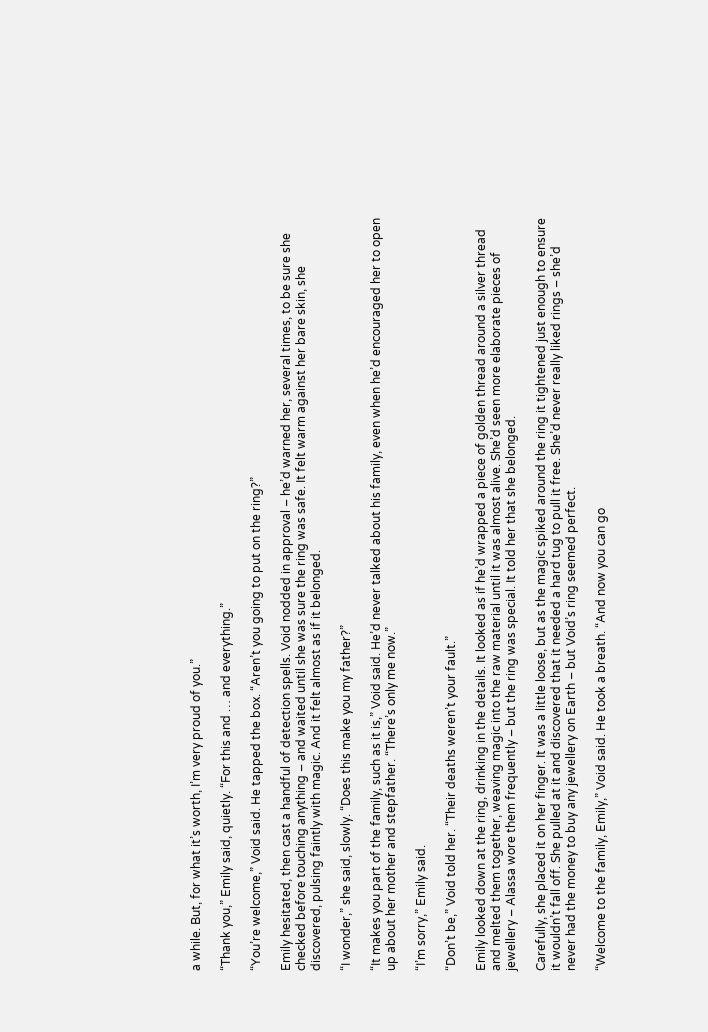a while. But, for what it’s worth, I’m very proud of you.”

“Thank you,” Emily said, quietly. “For this and … and everything.”

“You’re welcome,” Void said. He tapped the box. “Aren’t you going to put on the ring?”

Emily hesitated, then cast a handful of detection spells. Void nodded in approval – he’d warned her, several times, to be sure she checked before touching anything – and waited until she was sure the ring was safe. It felt warm against her bare skin, she discovered, pulsing faintly with magic. And it felt almost as if it belonged.

“I wonder,” she said, slowly. “Does this make you my father?”

“It makes you part of the family, such as it is,” Void said. He’d never talked about his family, even when he’d encouraged her to open up about her mother and stepfather. “There’s only me now.”

“I’m sorry,” Emily said.

“Don’t be,” Void told her. “Their deaths weren’t your fault.”

Emily looked down at the ring, drinking in the details. It looked as if he’d wrapped a piece of golden thread around a silver thread and melted them together, weaving magic into the raw material until it was almost alive. She’d seen more elaborate pieces of jewellery – Alassa wore them frequently – but the ring was special. It told her that she belonged.

Carefully, she placed it on her finger. It was a little loose, but as the magic spiked around the ring it tightened just enough to ensure it wouldn’t fall off. She pulled at it and discovered that it needed a hard tug to pull it free. She’d never really liked rings – she’d never had the money to buy any jewellery on Earth – but Void’s ring seemed perfect.

“Welcome to the family, Emily,” Void said. He took a breath. “And now you can go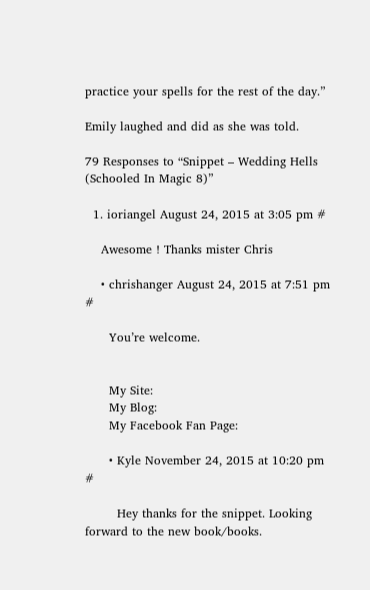practice your spells for the rest of the day.”

Emily laughed and did as she was told.

79 Responses to “Snippet – Wedding Hells (Schooled In Magic 8)”

  1. ioriangel August 24, 2015 at 3:05 pm #

    Awesome ! Thanks mister Chris

    • chrishanger August 24, 2015 at 7:51 pm #

      You’re welcome.


      My Site:
      My Blog:
      My Facebook Fan Page:

      • Kyle November 24, 2015 at 10:20 pm #

        Hey thanks for the snippet. Looking forward to the new book/books.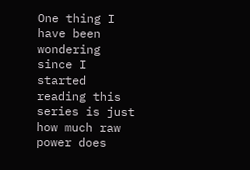One thing I have been wondering since I started reading this series is just how much raw power does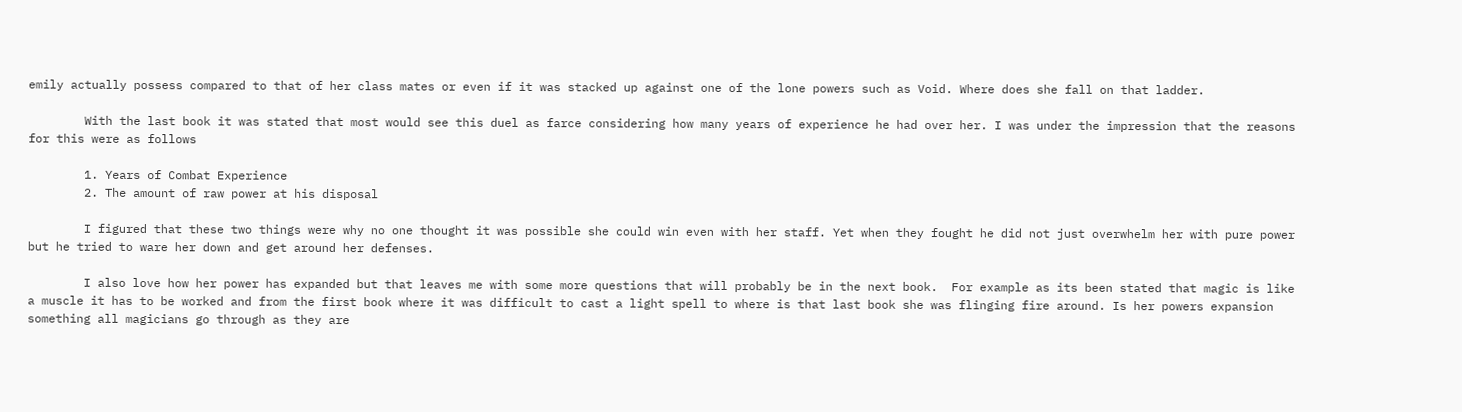emily actually possess compared to that of her class mates or even if it was stacked up against one of the lone powers such as Void. Where does she fall on that ladder.

        With the last book it was stated that most would see this duel as farce considering how many years of experience he had over her. I was under the impression that the reasons for this were as follows

        1. Years of Combat Experience
        2. The amount of raw power at his disposal

        I figured that these two things were why no one thought it was possible she could win even with her staff. Yet when they fought he did not just overwhelm her with pure power but he tried to ware her down and get around her defenses.

        I also love how her power has expanded but that leaves me with some more questions that will probably be in the next book.  For example as its been stated that magic is like a muscle it has to be worked and from the first book where it was difficult to cast a light spell to where is that last book she was flinging fire around. Is her powers expansion something all magicians go through as they are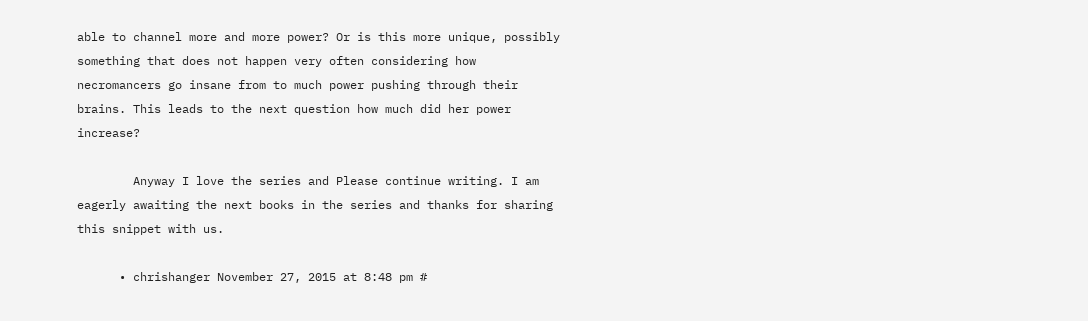able to channel more and more power? Or is this more unique, possibly something that does not happen very often considering how necromancers go insane from to much power pushing through their brains. This leads to the next question how much did her power increase?

        Anyway I love the series and Please continue writing. I am eagerly awaiting the next books in the series and thanks for sharing this snippet with us.

      • chrishanger November 27, 2015 at 8:48 pm #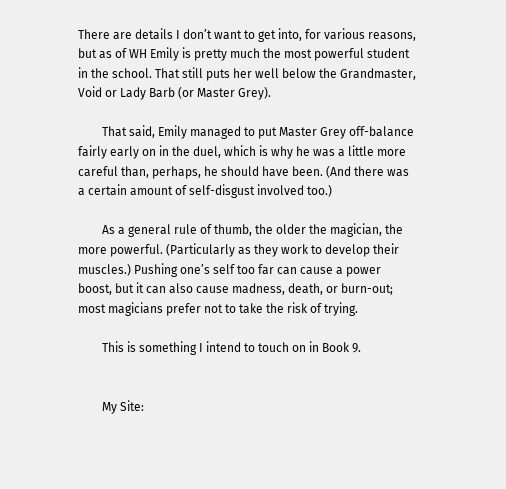There are details I don’t want to get into, for various reasons, but as of WH Emily is pretty much the most powerful student in the school. That still puts her well below the Grandmaster, Void or Lady Barb (or Master Grey).

        That said, Emily managed to put Master Grey off-balance fairly early on in the duel, which is why he was a little more careful than, perhaps, he should have been. (And there was a certain amount of self-disgust involved too.)

        As a general rule of thumb, the older the magician, the more powerful. (Particularly as they work to develop their muscles.) Pushing one’s self too far can cause a power boost, but it can also cause madness, death, or burn-out; most magicians prefer not to take the risk of trying.

        This is something I intend to touch on in Book 9.


        My Site: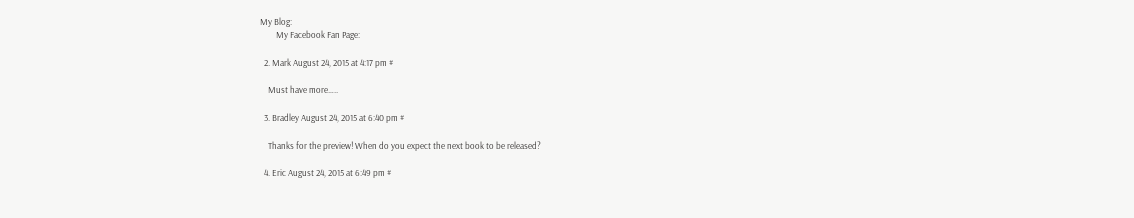My Blog:
        My Facebook Fan Page:

  2. Mark August 24, 2015 at 4:17 pm #

    Must have more…..

  3. Bradley August 24, 2015 at 6:40 pm #

    Thanks for the preview! When do you expect the next book to be released?

  4. Eric August 24, 2015 at 6:49 pm #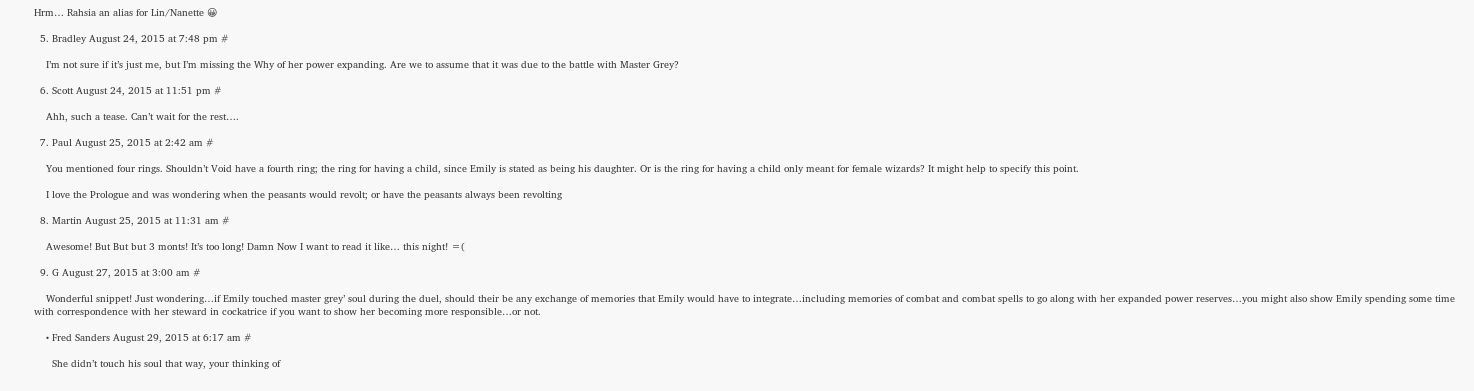Hrm… Rahsia an alias for Lin/Nanette 😀

  5. Bradley August 24, 2015 at 7:48 pm #

    I’m not sure if it’s just me, but I’m missing the Why of her power expanding. Are we to assume that it was due to the battle with Master Grey?

  6. Scott August 24, 2015 at 11:51 pm #

    Ahh, such a tease. Can’t wait for the rest….

  7. Paul August 25, 2015 at 2:42 am #

    You mentioned four rings. Shouldn’t Void have a fourth ring; the ring for having a child, since Emily is stated as being his daughter. Or is the ring for having a child only meant for female wizards? It might help to specify this point.

    I love the Prologue and was wondering when the peasants would revolt; or have the peasants always been revolting

  8. Martin August 25, 2015 at 11:31 am #

    Awesome! But But but 3 monts! It’s too long! Damn Now I want to read it like… this night! =(

  9. G August 27, 2015 at 3:00 am #

    Wonderful snippet! Just wondering…if Emily touched master grey’ soul during the duel, should their be any exchange of memories that Emily would have to integrate…including memories of combat and combat spells to go along with her expanded power reserves…you might also show Emily spending some time with correspondence with her steward in cockatrice if you want to show her becoming more responsible…or not.

    • Fred Sanders August 29, 2015 at 6:17 am #

      She didn’t touch his soul that way, your thinking of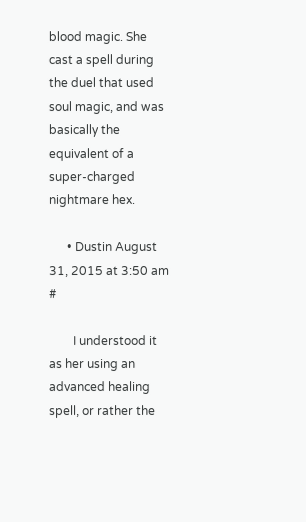blood magic. She cast a spell during the duel that used soul magic, and was basically the equivalent of a super-charged nightmare hex.

      • Dustin August 31, 2015 at 3:50 am #

        I understood it as her using an advanced healing spell, or rather the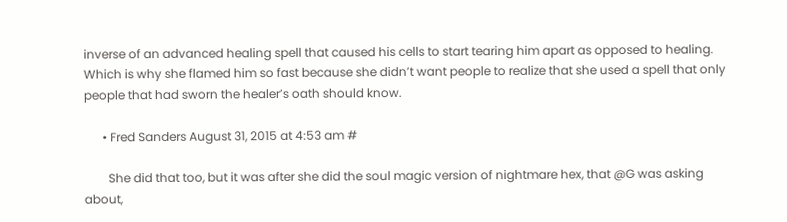inverse of an advanced healing spell that caused his cells to start tearing him apart as opposed to healing. Which is why she flamed him so fast because she didn’t want people to realize that she used a spell that only people that had sworn the healer’s oath should know.

      • Fred Sanders August 31, 2015 at 4:53 am #

        She did that too, but it was after she did the soul magic version of nightmare hex, that @G was asking about,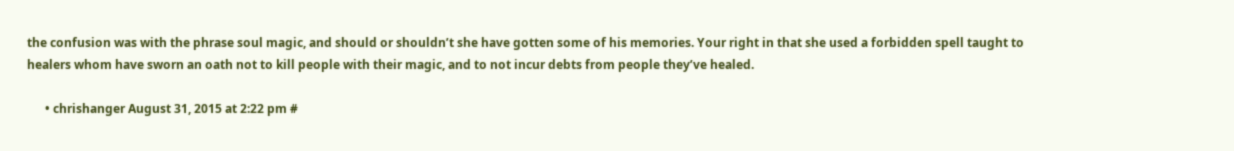the confusion was with the phrase soul magic, and should or shouldn’t she have gotten some of his memories. Your right in that she used a forbidden spell taught to healers whom have sworn an oath not to kill people with their magic, and to not incur debts from people they’ve healed.

      • chrishanger August 31, 2015 at 2:22 pm #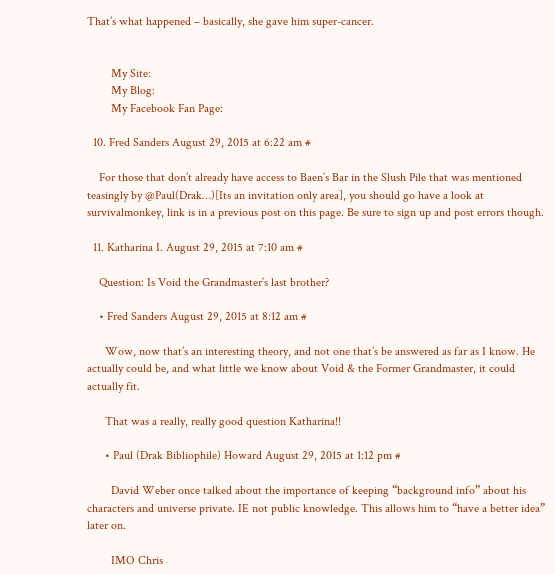That’s what happened – basically, she gave him super-cancer.


        My Site:
        My Blog:
        My Facebook Fan Page:

  10. Fred Sanders August 29, 2015 at 6:22 am #

    For those that don’t already have access to Baen’s Bar in the Slush Pile that was mentioned teasingly by @Paul(Drak…)[Its an invitation only area], you should go have a look at survivalmonkey, link is in a previous post on this page. Be sure to sign up and post errors though.

  11. Katharina I. August 29, 2015 at 7:10 am #

    Question: Is Void the Grandmaster’s last brother?

    • Fred Sanders August 29, 2015 at 8:12 am #

      Wow, now that’s an interesting theory, and not one that’s be answered as far as I know. He actually could be, and what little we know about Void & the Former Grandmaster, it could actually fit.

      That was a really, really good question Katharina!!

      • Paul (Drak Bibliophile) Howard August 29, 2015 at 1:12 pm #

        David Weber once talked about the importance of keeping “background info” about his characters and universe private. IE not public knowledge. This allows him to “have a better idea” later on.

        IMO Chris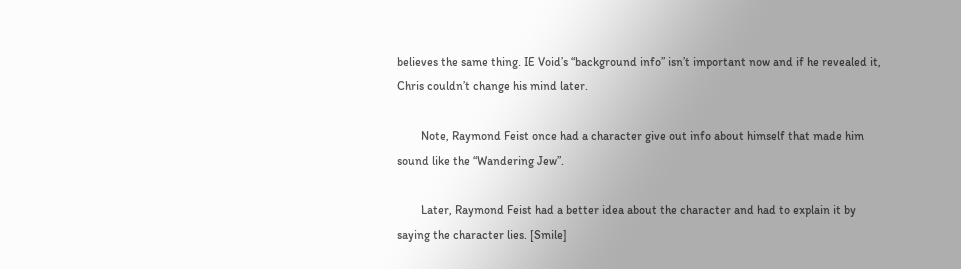believes the same thing. IE Void’s “background info” isn’t important now and if he revealed it, Chris couldn’t change his mind later.

        Note, Raymond Feist once had a character give out info about himself that made him sound like the “Wandering Jew”.

        Later, Raymond Feist had a better idea about the character and had to explain it by saying the character lies. [Smile]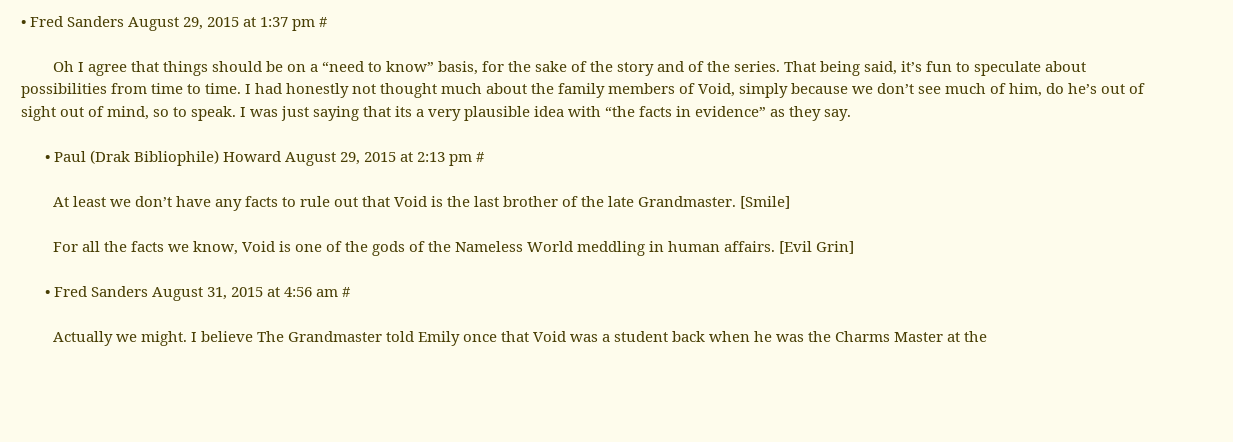• Fred Sanders August 29, 2015 at 1:37 pm #

        Oh I agree that things should be on a “need to know” basis, for the sake of the story and of the series. That being said, it’s fun to speculate about possibilities from time to time. I had honestly not thought much about the family members of Void, simply because we don’t see much of him, do he’s out of sight out of mind, so to speak. I was just saying that its a very plausible idea with “the facts in evidence” as they say.

      • Paul (Drak Bibliophile) Howard August 29, 2015 at 2:13 pm #

        At least we don’t have any facts to rule out that Void is the last brother of the late Grandmaster. [Smile]

        For all the facts we know, Void is one of the gods of the Nameless World meddling in human affairs. [Evil Grin]

      • Fred Sanders August 31, 2015 at 4:56 am #

        Actually we might. I believe The Grandmaster told Emily once that Void was a student back when he was the Charms Master at the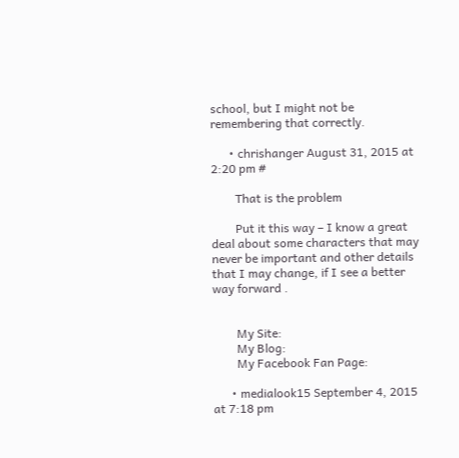school, but I might not be remembering that correctly.

      • chrishanger August 31, 2015 at 2:20 pm #

        That is the problem

        Put it this way – I know a great deal about some characters that may never be important and other details that I may change, if I see a better way forward .


        My Site:
        My Blog:
        My Facebook Fan Page:

      • medialook15 September 4, 2015 at 7:18 pm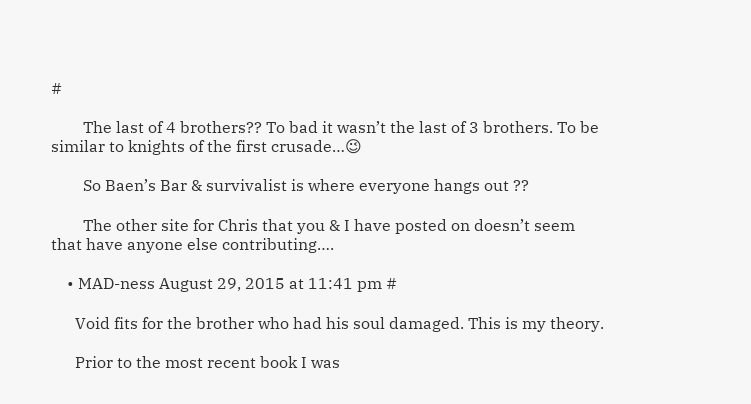#

        The last of 4 brothers?? To bad it wasn’t the last of 3 brothers. To be similar to knights of the first crusade…😉

        So Baen’s Bar & survivalist is where everyone hangs out ??

        The other site for Chris that you & I have posted on doesn’t seem that have anyone else contributing….

    • MAD-ness August 29, 2015 at 11:41 pm #

      Void fits for the brother who had his soul damaged. This is my theory.

      Prior to the most recent book I was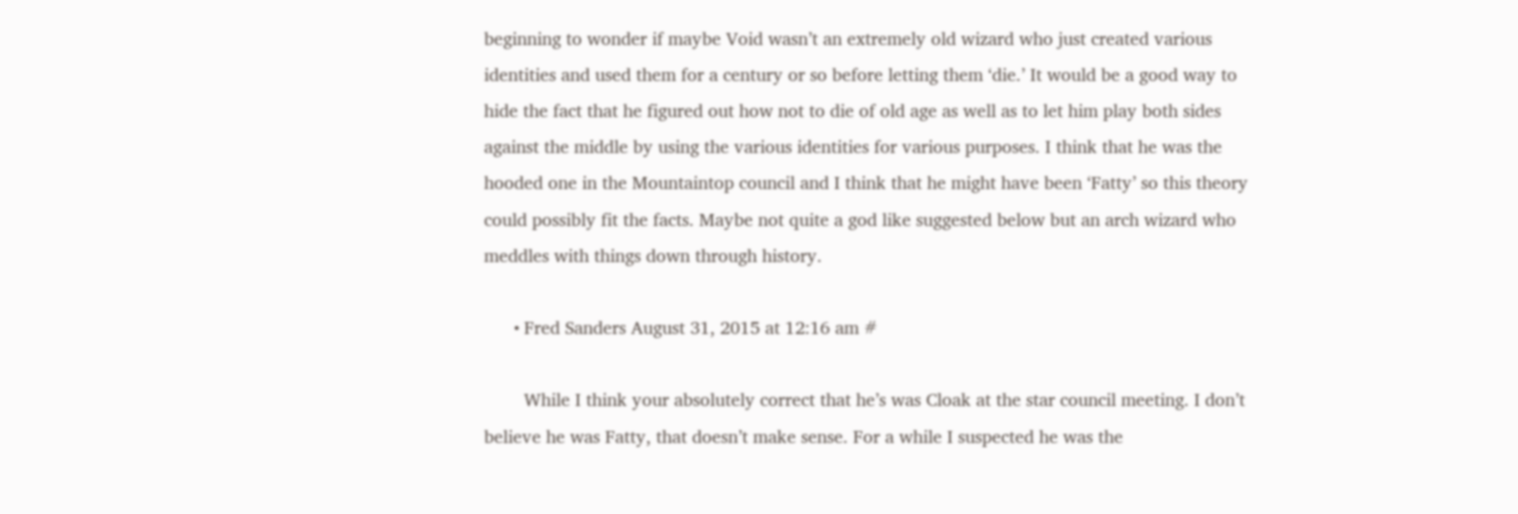beginning to wonder if maybe Void wasn’t an extremely old wizard who just created various identities and used them for a century or so before letting them ‘die.’ It would be a good way to hide the fact that he figured out how not to die of old age as well as to let him play both sides against the middle by using the various identities for various purposes. I think that he was the hooded one in the Mountaintop council and I think that he might have been ‘Fatty’ so this theory could possibly fit the facts. Maybe not quite a god like suggested below but an arch wizard who meddles with things down through history.

      • Fred Sanders August 31, 2015 at 12:16 am #

        While I think your absolutely correct that he’s was Cloak at the star council meeting. I don’t believe he was Fatty, that doesn’t make sense. For a while I suspected he was the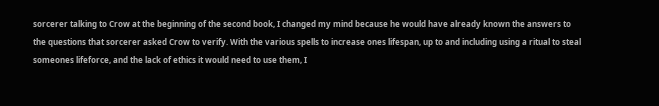sorcerer talking to Crow at the beginning of the second book, I changed my mind because he would have already known the answers to the questions that sorcerer asked Crow to verify. With the various spells to increase ones lifespan, up to and including using a ritual to steal someones lifeforce, and the lack of ethics it would need to use them, I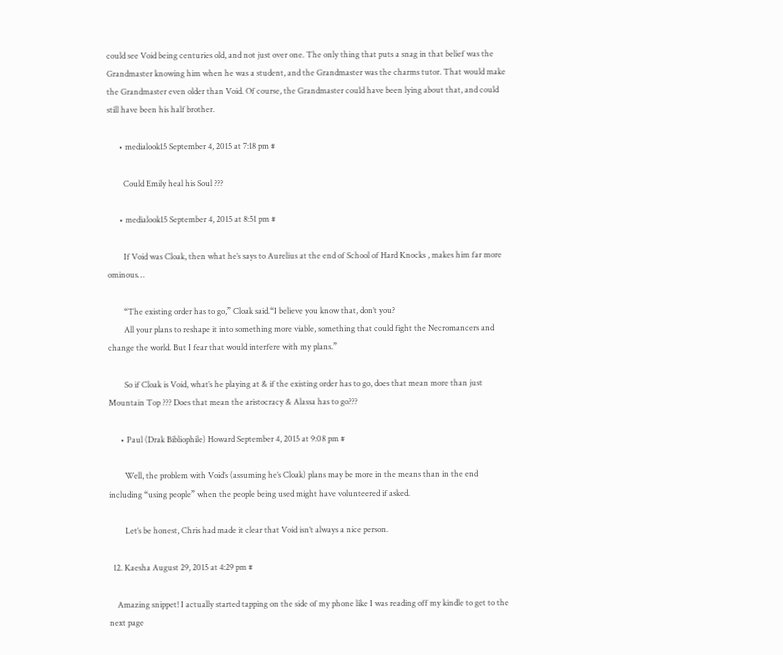could see Void being centuries old, and not just over one. The only thing that puts a snag in that belief was the Grandmaster knowing him when he was a student, and the Grandmaster was the charms tutor. That would make the Grandmaster even older than Void. Of course, the Grandmaster could have been lying about that, and could still have been his half brother.

      • medialook15 September 4, 2015 at 7:18 pm #

        Could Emily heal his Soul ???

      • medialook15 September 4, 2015 at 8:51 pm #

        If Void was Cloak, then what he’s says to Aurelius at the end of School of Hard Knocks , makes him far more ominous…

        “The existing order has to go,” Cloak said.“I believe you know that, don’t you?
        All your plans to reshape it into something more viable, something that could fight the Necromancers and change the world. But I fear that would interfere with my plans.”

        So if Cloak is Void, what’s he playing at & if the existing order has to go, does that mean more than just Mountain Top ??? Does that mean the aristocracy & Alassa has to go???

      • Paul (Drak Bibliophile) Howard September 4, 2015 at 9:08 pm #

        Well, the problem with Void’s (assuming he’s Cloak) plans may be more in the means than in the end including “using people” when the people being used might have volunteered if asked.

        Let’s be honest, Chris had made it clear that Void isn’t always a nice person.

  12. Kaesha August 29, 2015 at 4:29 pm #

    Amazing snippet! I actually started tapping on the side of my phone like I was reading off my kindle to get to the next page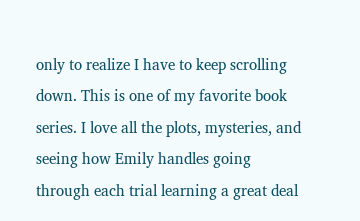only to realize I have to keep scrolling down. This is one of my favorite book series. I love all the plots, mysteries, and seeing how Emily handles going through each trial learning a great deal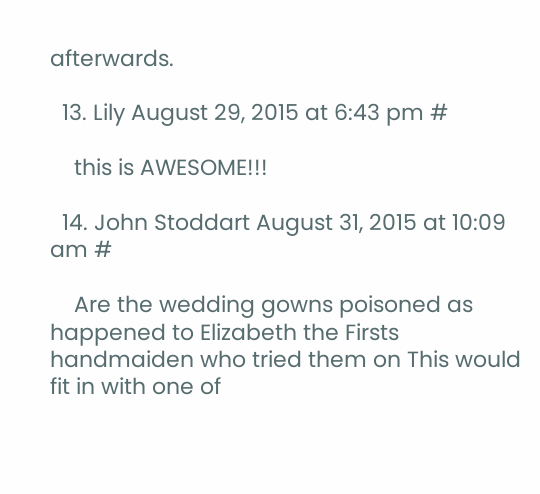afterwards.

  13. Lily August 29, 2015 at 6:43 pm #

    this is AWESOME!!!

  14. John Stoddart August 31, 2015 at 10:09 am #

    Are the wedding gowns poisoned as happened to Elizabeth the Firsts handmaiden who tried them on This would fit in with one of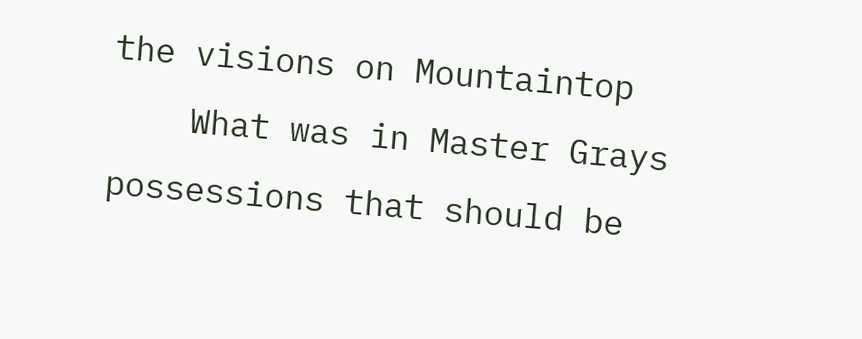the visions on Mountaintop
    What was in Master Grays possessions that should be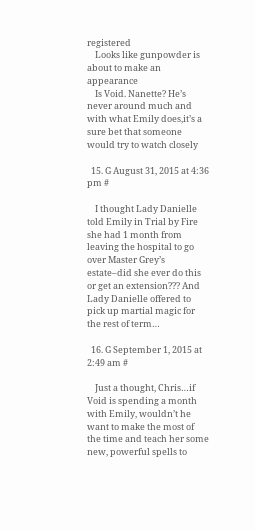registered
    Looks like gunpowder is about to make an appearance
    Is Void. Nanette? He’s never around much and with what Emily does,it’s a sure bet that someone would try to watch closely

  15. G August 31, 2015 at 4:36 pm #

    I thought Lady Danielle told Emily in Trial by Fire she had 1 month from leaving the hospital to go over Master Grey’s estate–did she ever do this or get an extension??? And Lady Danielle offered to pick up martial magic for the rest of term…

  16. G September 1, 2015 at 2:49 am #

    Just a thought, Chris…if Void is spending a month with Emily, wouldn’t he want to make the most of the time and teach her some new, powerful spells to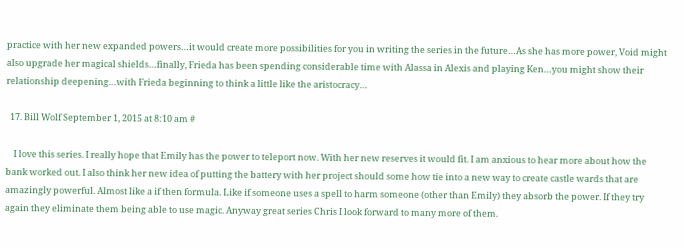practice with her new expanded powers…it would create more possibilities for you in writing the series in the future…As she has more power, Void might also upgrade her magical shields…finally, Frieda has been spending considerable time with Alassa in Alexis and playing Ken…you might show their relationship deepening…with Frieda beginning to think a little like the aristocracy…

  17. Bill Wolf September 1, 2015 at 8:10 am #

    I love this series. I really hope that Emily has the power to teleport now. With her new reserves it would fit. I am anxious to hear more about how the bank worked out. I also think her new idea of putting the battery with her project should some how tie into a new way to create castle wards that are amazingly powerful. Almost like a if then formula. Like if someone uses a spell to harm someone (other than Emily) they absorb the power. If they try again they eliminate them being able to use magic. Anyway great series Chris I look forward to many more of them.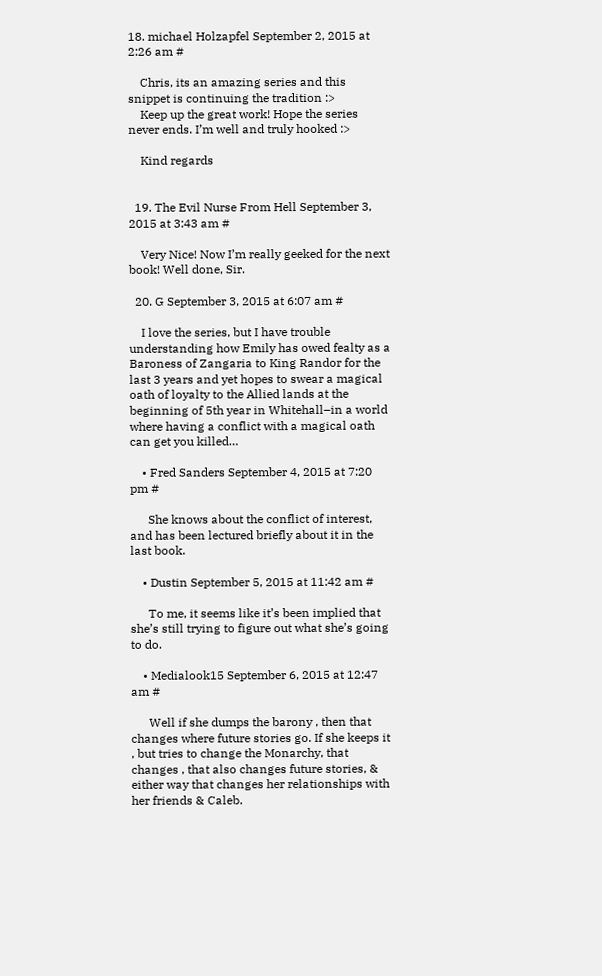18. michael Holzapfel September 2, 2015 at 2:26 am #

    Chris, its an amazing series and this snippet is continuing the tradition :>
    Keep up the great work! Hope the series never ends. I’m well and truly hooked :>

    Kind regards


  19. The Evil Nurse From Hell September 3, 2015 at 3:43 am #

    Very Nice! Now I’m really geeked for the next book! Well done, Sir.

  20. G September 3, 2015 at 6:07 am #

    I love the series, but I have trouble understanding how Emily has owed fealty as a Baroness of Zangaria to King Randor for the last 3 years and yet hopes to swear a magical oath of loyalty to the Allied lands at the beginning of 5th year in Whitehall–in a world where having a conflict with a magical oath can get you killed…

    • Fred Sanders September 4, 2015 at 7:20 pm #

      She knows about the conflict of interest, and has been lectured briefly about it in the last book.

    • Dustin September 5, 2015 at 11:42 am #

      To me, it seems like it’s been implied that she’s still trying to figure out what she’s going to do.

    • Medialook15 September 6, 2015 at 12:47 am #

      Well if she dumps the barony , then that changes where future stories go. If she keeps it , but tries to change the Monarchy, that changes , that also changes future stories, & either way that changes her relationships with her friends & Caleb.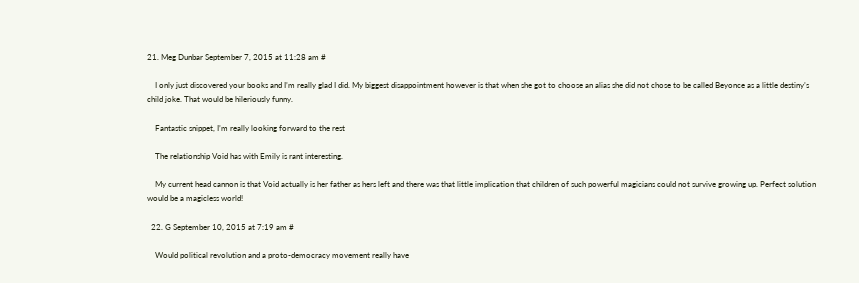21. Meg Dunbar September 7, 2015 at 11:28 am #

    I only just discovered your books and I’m really glad I did. My biggest disappointment however is that when she got to choose an alias she did not chose to be called Beyonce as a little destiny’s child joke. That would be hileriously funny.

    Fantastic snippet, I’m really looking forward to the rest

    The relationship Void has with Emily is rant interesting.

    My current head cannon is that Void actually is her father as hers left and there was that little implication that children of such powerful magicians could not survive growing up. Perfect solution would be a magicless world!

  22. G September 10, 2015 at 7:19 am #

    Would political revolution and a proto-democracy movement really have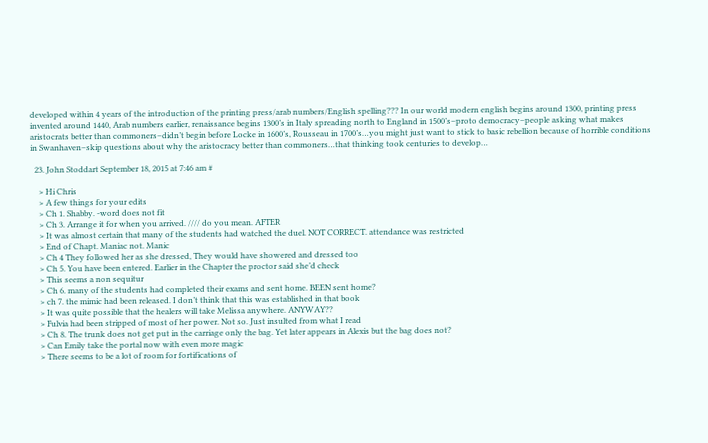developed within 4 years of the introduction of the printing press/arab numbers/English spelling??? In our world modern english begins around 1300, printing press invented around 1440, Arab numbers earlier, renaissance begins 1300’s in Italy spreading north to England in 1500’s–proto democracy–people asking what makes aristocrats better than commoners–didn’t begin before Locke in 1600’s, Rousseau in 1700’s…you might just want to stick to basic rebellion because of horrible conditions in Swanhaven–skip questions about why the aristocracy better than commoners…that thinking took centuries to develop…

  23. John Stoddart September 18, 2015 at 7:46 am #

    > Hi Chris
    > A few things for your edits
    > Ch 1. Shabby. -word does not fit
    > Ch 3. Arrange it for when you arrived. //// do you mean. AFTER
    > It was almost certain that many of the students had watched the duel. NOT CORRECT. attendance was restricted
    > End of Chapt. Maniac not. Manic
    > Ch 4 They followed her as she dressed, They would have showered and dressed too
    > Ch 5. You have been entered. Earlier in the Chapter the proctor said she’d check
    > This seems a non sequitur
    > Ch 6. many of the students had completed their exams and sent home. BEEN sent home?
    > ch 7. the mimic had been released. I don’t think that this was established in that book
    > It was quite possible that the healers will take Melissa anywhere. ANYWAY??
    > Fulvia had been stripped of most of her power. Not so. Just insulted from what I read
    > Ch 8. The trunk does not get put in the carriage only the bag. Yet later appears in Alexis but the bag does not?
    > Can Emily take the portal now with even more magic
    > There seems to be a lot of room for fortifications of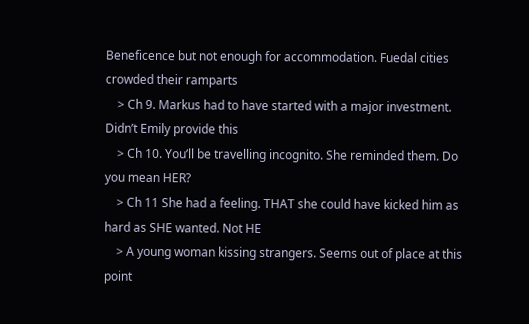Beneficence but not enough for accommodation. Fuedal cities crowded their ramparts
    > Ch 9. Markus had to have started with a major investment. Didn’t Emily provide this
    > Ch 10. You’ll be travelling incognito. She reminded them. Do you mean HER?
    > Ch 11 She had a feeling. THAT she could have kicked him as hard as SHE wanted. Not HE
    > A young woman kissing strangers. Seems out of place at this point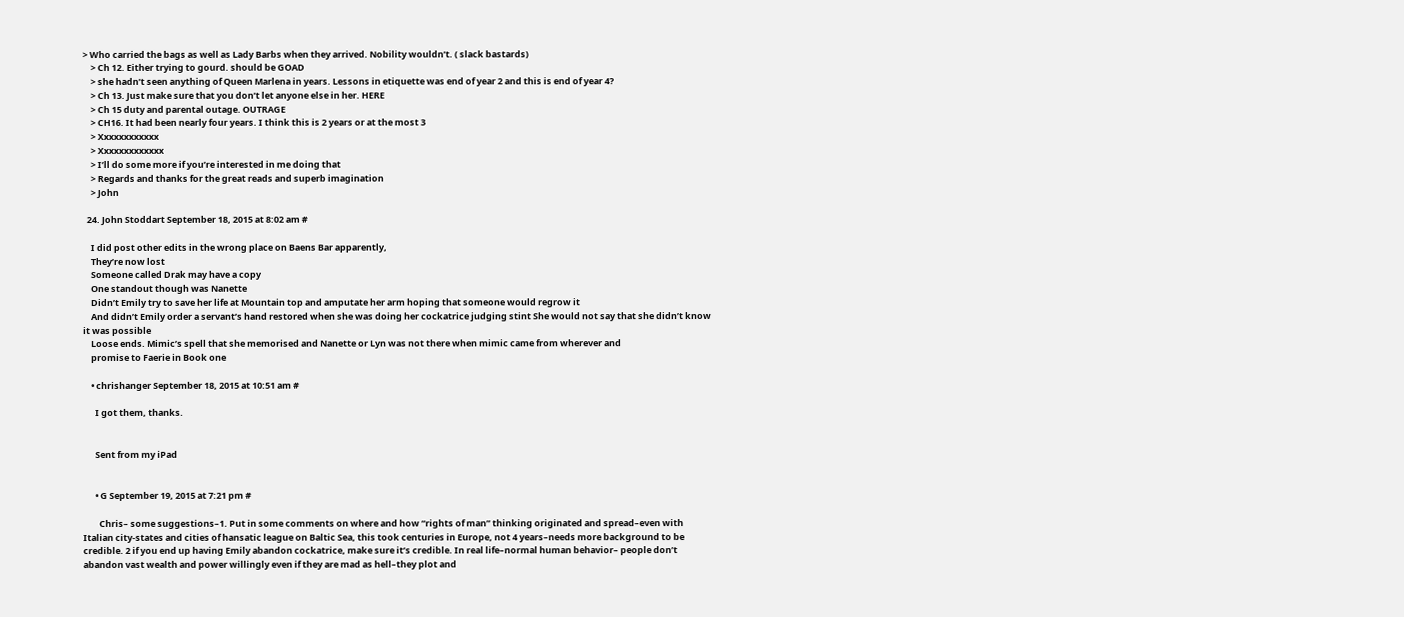> Who carried the bags as well as Lady Barbs when they arrived. Nobility wouldn’t. ( slack bastards)
    > Ch 12. Either trying to gourd. should be GOAD
    > she hadn’t seen anything of Queen Marlena in years. Lessons in etiquette was end of year 2 and this is end of year 4?
    > Ch 13. Just make sure that you don’t let anyone else in her. HERE
    > Ch 15 duty and parental outage. OUTRAGE
    > CH16. It had been nearly four years. I think this is 2 years or at the most 3
    > Xxxxxxxxxxxx
    > Xxxxxxxxxxxxx
    > I’ll do some more if you’re interested in me doing that
    > Regards and thanks for the great reads and superb imagination
    > John

  24. John Stoddart September 18, 2015 at 8:02 am #

    I did post other edits in the wrong place on Baens Bar apparently,
    They’re now lost
    Someone called Drak may have a copy
    One standout though was Nanette
    Didn’t Emily try to save her life at Mountain top and amputate her arm hoping that someone would regrow it
    And didn’t Emily order a servant’s hand restored when she was doing her cockatrice judging stint She would not say that she didn’t know it was possible
    Loose ends. Mimic’s spell that she memorised and Nanette or Lyn was not there when mimic came from wherever and
    promise to Faerie in Book one

    • chrishanger September 18, 2015 at 10:51 am #

      I got them, thanks.


      Sent from my iPad


      • G September 19, 2015 at 7:21 pm #

        Chris– some suggestions–1. Put in some comments on where and how “rights of man” thinking originated and spread–even with Italian city-states and cities of hansatic league on Baltic Sea, this took centuries in Europe, not 4 years–needs more background to be credible. 2 if you end up having Emily abandon cockatrice, make sure it’s credible. In real life–normal human behavior– people don’t abandon vast wealth and power willingly even if they are mad as hell–they plot and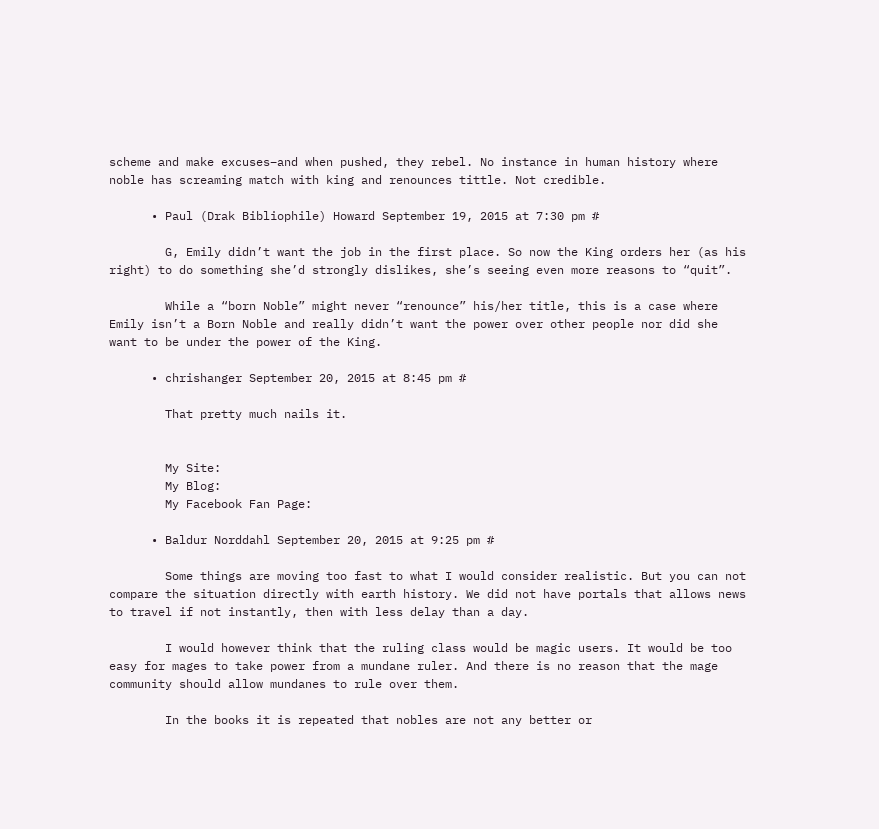scheme and make excuses–and when pushed, they rebel. No instance in human history where noble has screaming match with king and renounces tittle. Not credible.

      • Paul (Drak Bibliophile) Howard September 19, 2015 at 7:30 pm #

        G, Emily didn’t want the job in the first place. So now the King orders her (as his right) to do something she’d strongly dislikes, she’s seeing even more reasons to “quit”.

        While a “born Noble” might never “renounce” his/her title, this is a case where Emily isn’t a Born Noble and really didn’t want the power over other people nor did she want to be under the power of the King.

      • chrishanger September 20, 2015 at 8:45 pm #

        That pretty much nails it.


        My Site:
        My Blog:
        My Facebook Fan Page:

      • Baldur Norddahl September 20, 2015 at 9:25 pm #

        Some things are moving too fast to what I would consider realistic. But you can not compare the situation directly with earth history. We did not have portals that allows news to travel if not instantly, then with less delay than a day.

        I would however think that the ruling class would be magic users. It would be too easy for mages to take power from a mundane ruler. And there is no reason that the mage community should allow mundanes to rule over them.

        In the books it is repeated that nobles are not any better or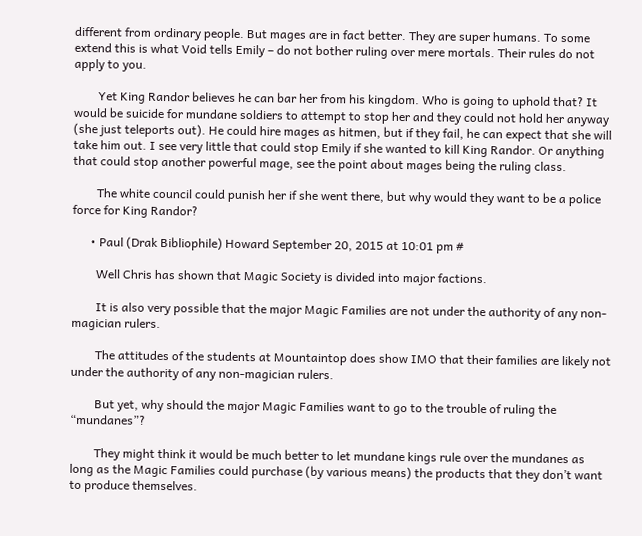different from ordinary people. But mages are in fact better. They are super humans. To some extend this is what Void tells Emily – do not bother ruling over mere mortals. Their rules do not apply to you.

        Yet King Randor believes he can bar her from his kingdom. Who is going to uphold that? It would be suicide for mundane soldiers to attempt to stop her and they could not hold her anyway (she just teleports out). He could hire mages as hitmen, but if they fail, he can expect that she will take him out. I see very little that could stop Emily if she wanted to kill King Randor. Or anything that could stop another powerful mage, see the point about mages being the ruling class.

        The white council could punish her if she went there, but why would they want to be a police force for King Randor?

      • Paul (Drak Bibliophile) Howard September 20, 2015 at 10:01 pm #

        Well Chris has shown that Magic Society is divided into major factions.

        It is also very possible that the major Magic Families are not under the authority of any non-magician rulers.

        The attitudes of the students at Mountaintop does show IMO that their families are likely not under the authority of any non-magician rulers.

        But yet, why should the major Magic Families want to go to the trouble of ruling the “mundanes”?

        They might think it would be much better to let mundane kings rule over the mundanes as long as the Magic Families could purchase (by various means) the products that they don’t want to produce themselves.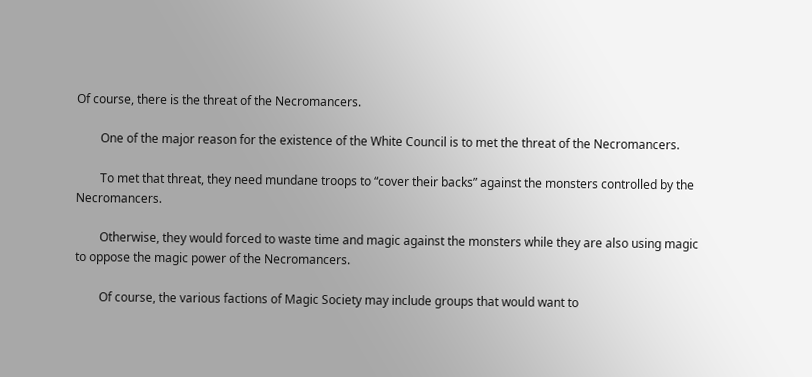Of course, there is the threat of the Necromancers.

        One of the major reason for the existence of the White Council is to met the threat of the Necromancers.

        To met that threat, they need mundane troops to “cover their backs” against the monsters controlled by the Necromancers.

        Otherwise, they would forced to waste time and magic against the monsters while they are also using magic to oppose the magic power of the Necromancers.

        Of course, the various factions of Magic Society may include groups that would want to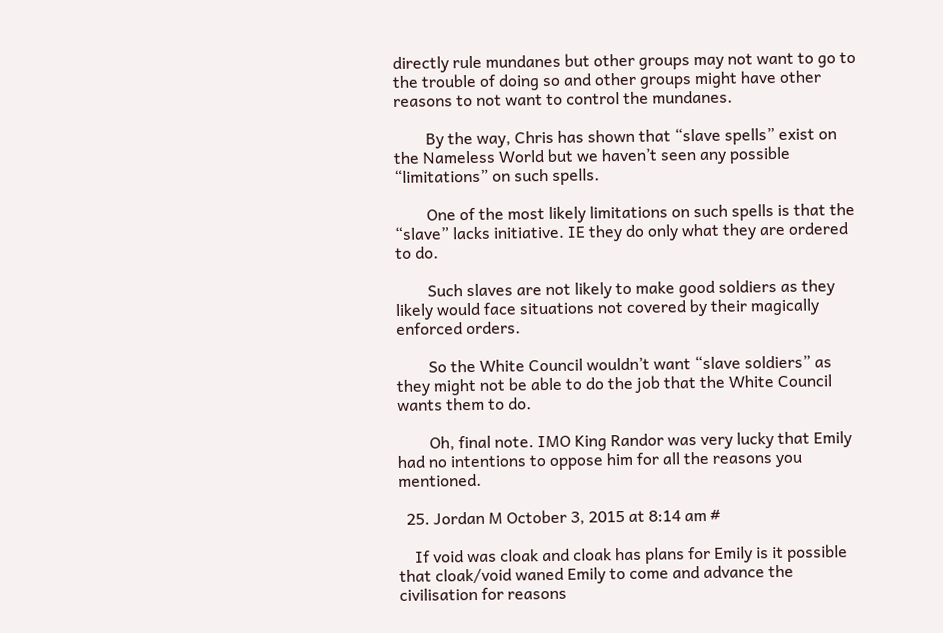directly rule mundanes but other groups may not want to go to the trouble of doing so and other groups might have other reasons to not want to control the mundanes.

        By the way, Chris has shown that “slave spells” exist on the Nameless World but we haven’t seen any possible “limitations” on such spells.

        One of the most likely limitations on such spells is that the “slave” lacks initiative. IE they do only what they are ordered to do.

        Such slaves are not likely to make good soldiers as they likely would face situations not covered by their magically enforced orders.

        So the White Council wouldn’t want “slave soldiers” as they might not be able to do the job that the White Council wants them to do.

        Oh, final note. IMO King Randor was very lucky that Emily had no intentions to oppose him for all the reasons you mentioned.

  25. Jordan M October 3, 2015 at 8:14 am #

    If void was cloak and cloak has plans for Emily is it possible that cloak/void waned Emily to come and advance the civilisation for reasons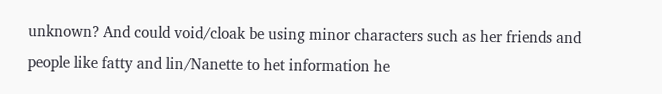unknown? And could void/cloak be using minor characters such as her friends and people like fatty and lin/Nanette to het information he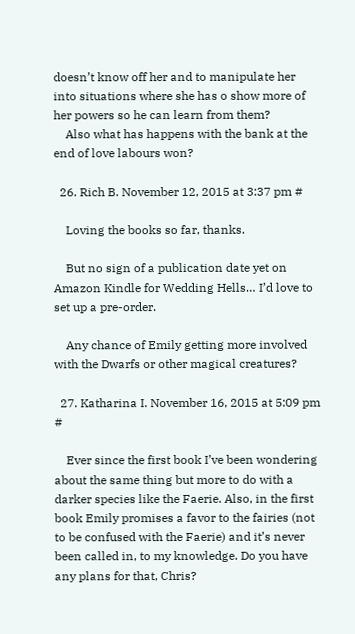doesn’t know off her and to manipulate her into situations where she has o show more of her powers so he can learn from them?
    Also what has happens with the bank at the end of love labours won?

  26. Rich B. November 12, 2015 at 3:37 pm #

    Loving the books so far, thanks.

    But no sign of a publication date yet on Amazon Kindle for Wedding Hells… I’d love to set up a pre-order.

    Any chance of Emily getting more involved with the Dwarfs or other magical creatures?

  27. Katharina I. November 16, 2015 at 5:09 pm #

    Ever since the first book I’ve been wondering about the same thing but more to do with a darker species like the Faerie. Also, in the first book Emily promises a favor to the fairies (not to be confused with the Faerie) and it’s never been called in, to my knowledge. Do you have any plans for that, Chris?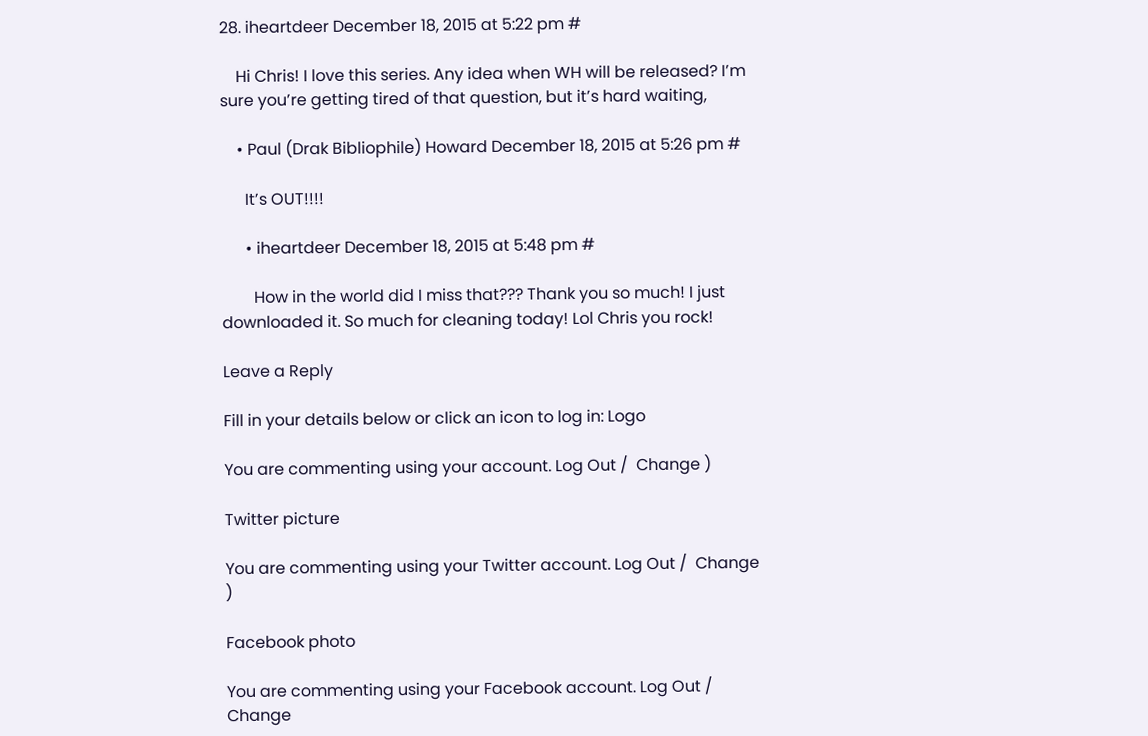28. iheartdeer December 18, 2015 at 5:22 pm #

    Hi Chris! I love this series. Any idea when WH will be released? I’m sure you’re getting tired of that question, but it’s hard waiting,

    • Paul (Drak Bibliophile) Howard December 18, 2015 at 5:26 pm #

      It’s OUT!!!!

      • iheartdeer December 18, 2015 at 5:48 pm #

        How in the world did I miss that??? Thank you so much! I just downloaded it. So much for cleaning today! Lol Chris you rock!

Leave a Reply

Fill in your details below or click an icon to log in: Logo

You are commenting using your account. Log Out /  Change )

Twitter picture

You are commenting using your Twitter account. Log Out /  Change )

Facebook photo

You are commenting using your Facebook account. Log Out /  Change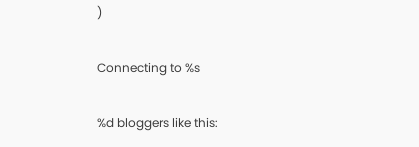)

Connecting to %s

%d bloggers like this: